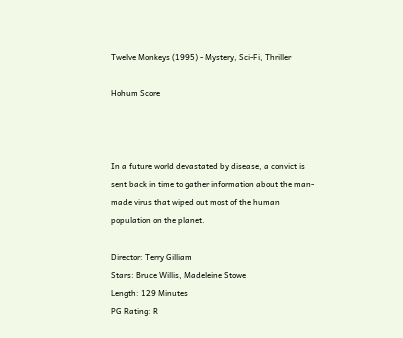Twelve Monkeys (1995) - Mystery, Sci-Fi, Thriller

Hohum Score



In a future world devastated by disease, a convict is sent back in time to gather information about the man-made virus that wiped out most of the human population on the planet.

Director: Terry Gilliam
Stars: Bruce Willis, Madeleine Stowe
Length: 129 Minutes
PG Rating: R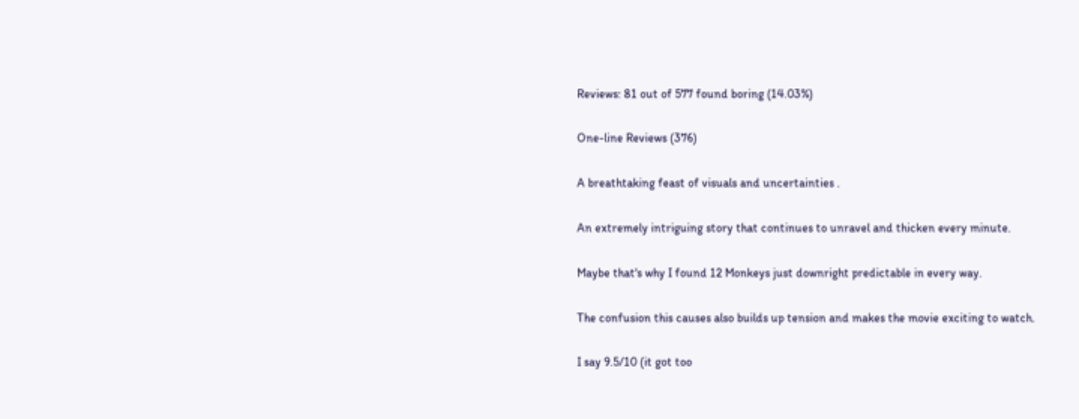Reviews: 81 out of 577 found boring (14.03%)

One-line Reviews (376)

A breathtaking feast of visuals and uncertainties .

An extremely intriguing story that continues to unravel and thicken every minute.

Maybe that's why I found 12 Monkeys just downright predictable in every way.

The confusion this causes also builds up tension and makes the movie exciting to watch.

I say 9.5/10 (it got too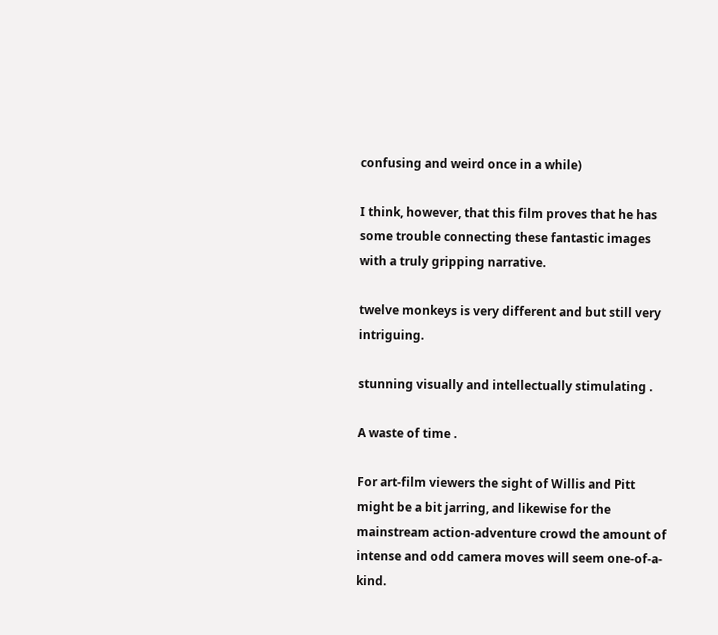confusing and weird once in a while)

I think, however, that this film proves that he has some trouble connecting these fantastic images with a truly gripping narrative.

twelve monkeys is very different and but still very intriguing.

stunning visually and intellectually stimulating .

A waste of time .

For art-film viewers the sight of Willis and Pitt might be a bit jarring, and likewise for the mainstream action-adventure crowd the amount of intense and odd camera moves will seem one-of-a-kind.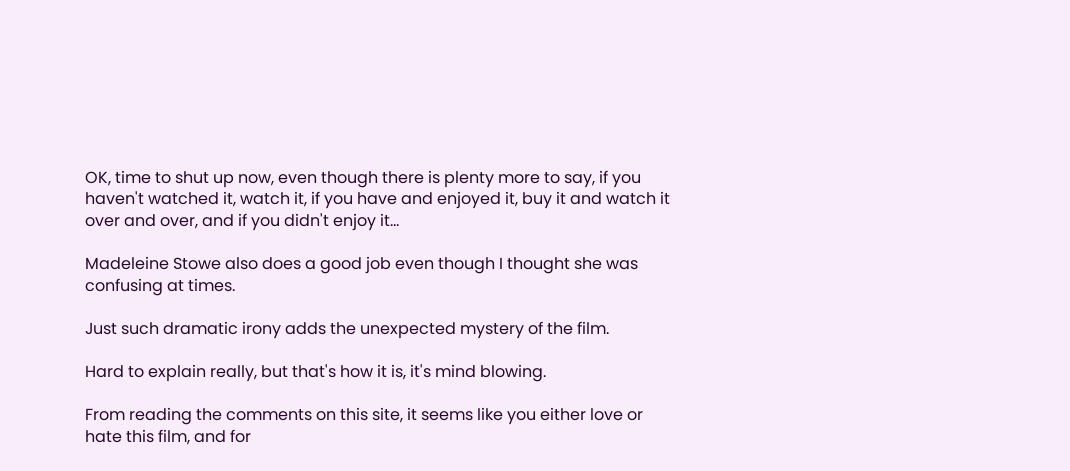OK, time to shut up now, even though there is plenty more to say, if you haven't watched it, watch it, if you have and enjoyed it, buy it and watch it over and over, and if you didn't enjoy it...

Madeleine Stowe also does a good job even though I thought she was confusing at times.

Just such dramatic irony adds the unexpected mystery of the film.

Hard to explain really, but that's how it is, it's mind blowing.

From reading the comments on this site, it seems like you either love or hate this film, and for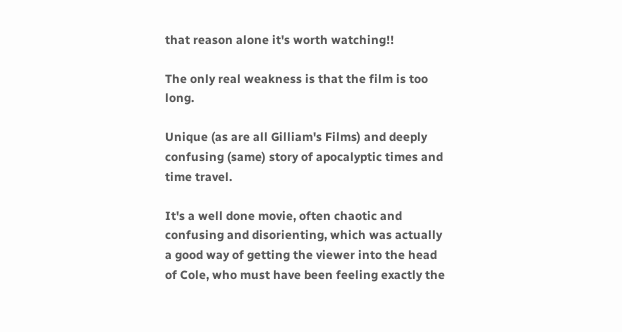that reason alone it's worth watching!!

The only real weakness is that the film is too long.

Unique (as are all Gilliam's Films) and deeply confusing (same) story of apocalyptic times and time travel.

It's a well done movie, often chaotic and confusing and disorienting, which was actually a good way of getting the viewer into the head of Cole, who must have been feeling exactly the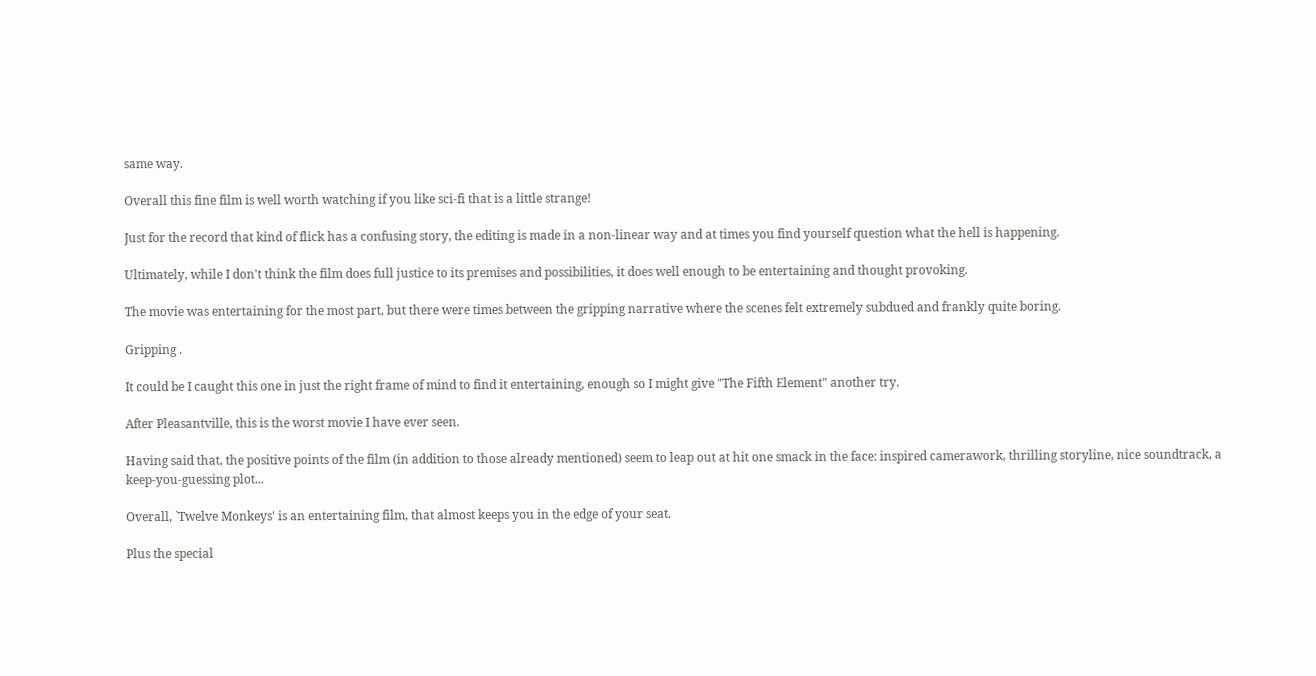same way.

Overall this fine film is well worth watching if you like sci-fi that is a little strange!

Just for the record that kind of flick has a confusing story, the editing is made in a non-linear way and at times you find yourself question what the hell is happening.

Ultimately, while I don't think the film does full justice to its premises and possibilities, it does well enough to be entertaining and thought provoking.

The movie was entertaining for the most part, but there were times between the gripping narrative where the scenes felt extremely subdued and frankly quite boring.

Gripping .

It could be I caught this one in just the right frame of mind to find it entertaining, enough so I might give "The Fifth Element" another try.

After Pleasantville, this is the worst movie I have ever seen.

Having said that, the positive points of the film (in addition to those already mentioned) seem to leap out at hit one smack in the face: inspired camerawork, thrilling storyline, nice soundtrack, a keep-you-guessing plot...

Overall, `Twelve Monkeys' is an entertaining film, that almost keeps you in the edge of your seat.

Plus the special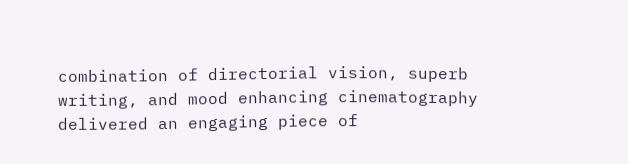combination of directorial vision, superb writing, and mood enhancing cinematography delivered an engaging piece of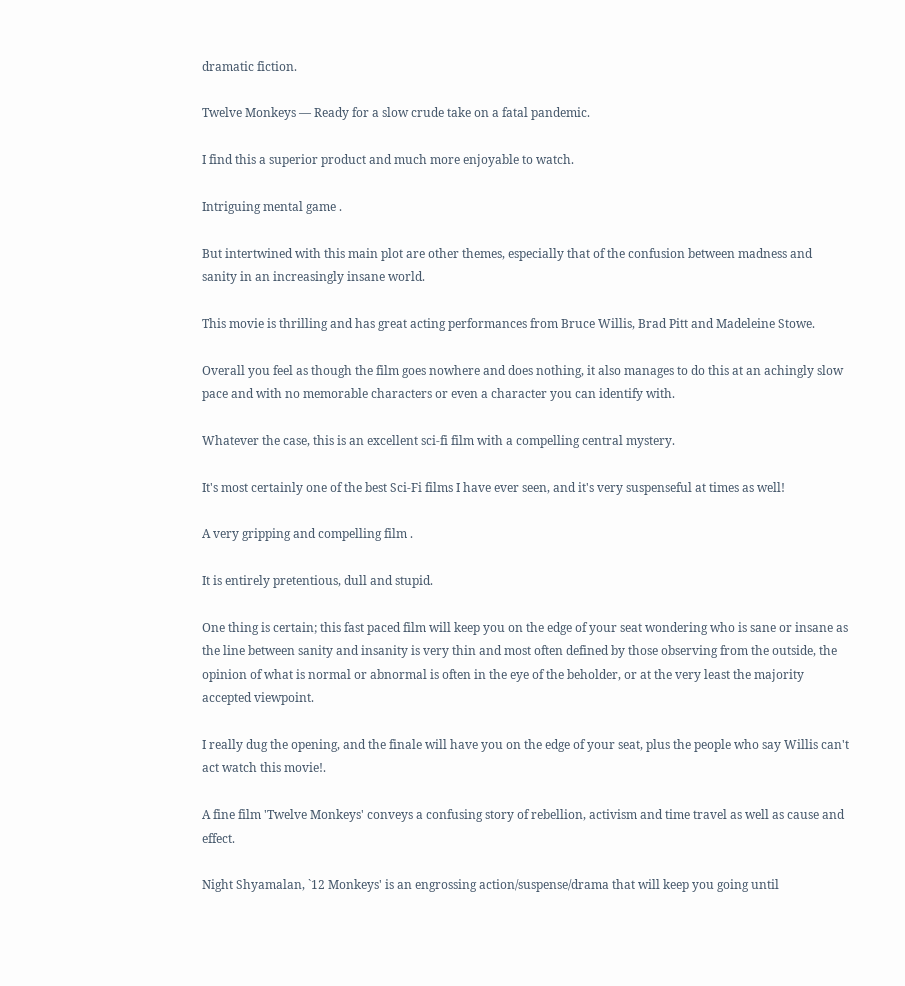dramatic fiction.

Twelve Monkeys — Ready for a slow crude take on a fatal pandemic.

I find this a superior product and much more enjoyable to watch.

Intriguing mental game .

But intertwined with this main plot are other themes, especially that of the confusion between madness and sanity in an increasingly insane world.

This movie is thrilling and has great acting performances from Bruce Willis, Brad Pitt and Madeleine Stowe.

Overall you feel as though the film goes nowhere and does nothing, it also manages to do this at an achingly slow pace and with no memorable characters or even a character you can identify with.

Whatever the case, this is an excellent sci-fi film with a compelling central mystery.

It's most certainly one of the best Sci-Fi films I have ever seen, and it's very suspenseful at times as well!

A very gripping and compelling film .

It is entirely pretentious, dull and stupid.

One thing is certain; this fast paced film will keep you on the edge of your seat wondering who is sane or insane as the line between sanity and insanity is very thin and most often defined by those observing from the outside, the opinion of what is normal or abnormal is often in the eye of the beholder, or at the very least the majority accepted viewpoint.

I really dug the opening, and the finale will have you on the edge of your seat, plus the people who say Willis can't act watch this movie!.

A fine film 'Twelve Monkeys' conveys a confusing story of rebellion, activism and time travel as well as cause and effect.

Night Shyamalan, `12 Monkeys' is an engrossing action/suspense/drama that will keep you going until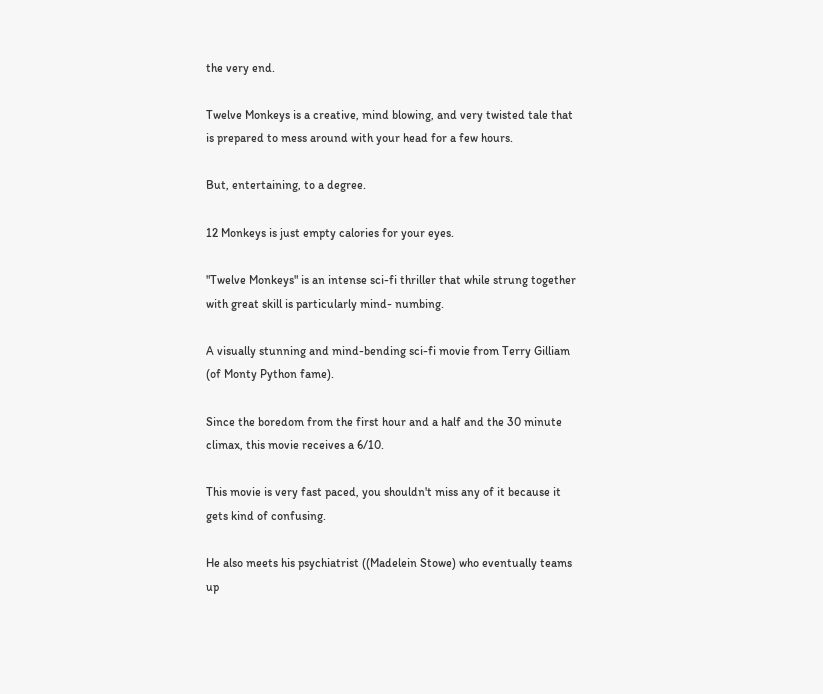the very end.

Twelve Monkeys is a creative, mind blowing, and very twisted tale that is prepared to mess around with your head for a few hours.

But, entertaining, to a degree.

12 Monkeys is just empty calories for your eyes.

"Twelve Monkeys" is an intense sci-fi thriller that while strung together with great skill is particularly mind- numbing.

A visually stunning and mind-bending sci-fi movie from Terry Gilliam (of Monty Python fame).

Since the boredom from the first hour and a half and the 30 minute climax, this movie receives a 6/10.

This movie is very fast paced, you shouldn't miss any of it because it gets kind of confusing.

He also meets his psychiatrist ((Madelein Stowe) who eventually teams up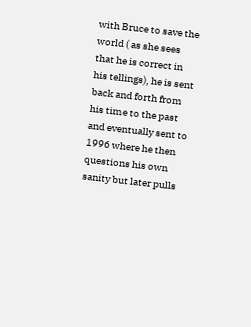with Bruce to save the world ( as she sees that he is correct in his tellings), he is sent back and forth from his time to the past and eventually sent to 1996 where he then questions his own sanity but later pulls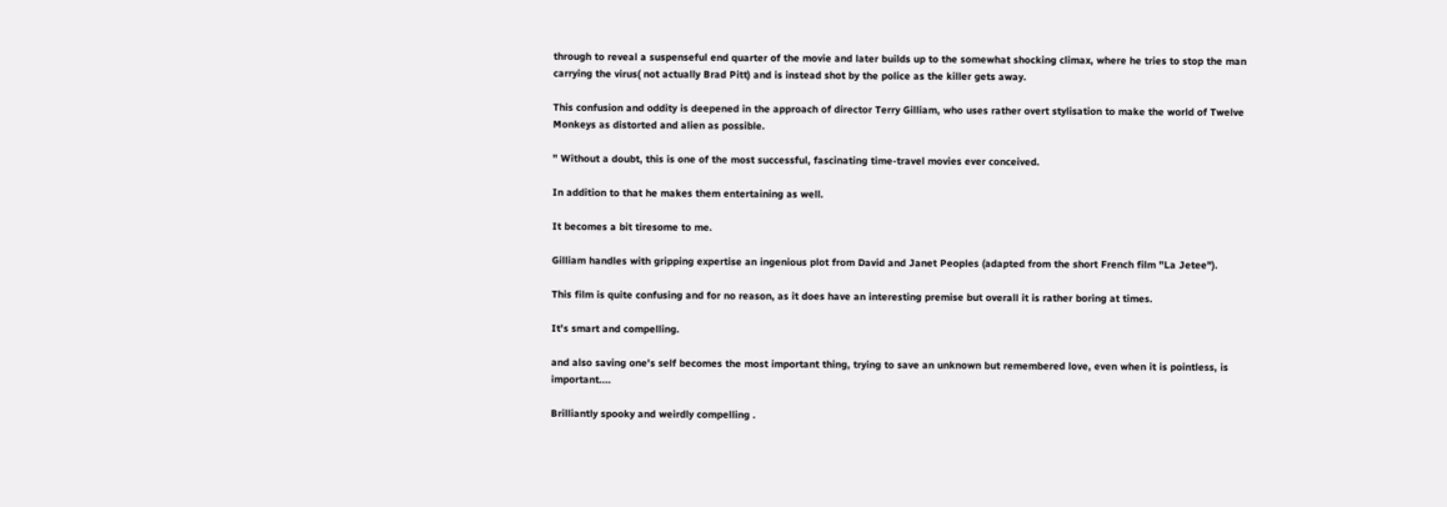through to reveal a suspenseful end quarter of the movie and later builds up to the somewhat shocking climax, where he tries to stop the man carrying the virus( not actually Brad Pitt) and is instead shot by the police as the killer gets away.

This confusion and oddity is deepened in the approach of director Terry Gilliam, who uses rather overt stylisation to make the world of Twelve Monkeys as distorted and alien as possible.

" Without a doubt, this is one of the most successful, fascinating time-travel movies ever conceived.

In addition to that he makes them entertaining as well.

It becomes a bit tiresome to me.

Gilliam handles with gripping expertise an ingenious plot from David and Janet Peoples (adapted from the short French film "La Jetee").

This film is quite confusing and for no reason, as it does have an interesting premise but overall it is rather boring at times.

It's smart and compelling.

and also saving one's self becomes the most important thing, trying to save an unknown but remembered love, even when it is pointless, is important....

Brilliantly spooky and weirdly compelling .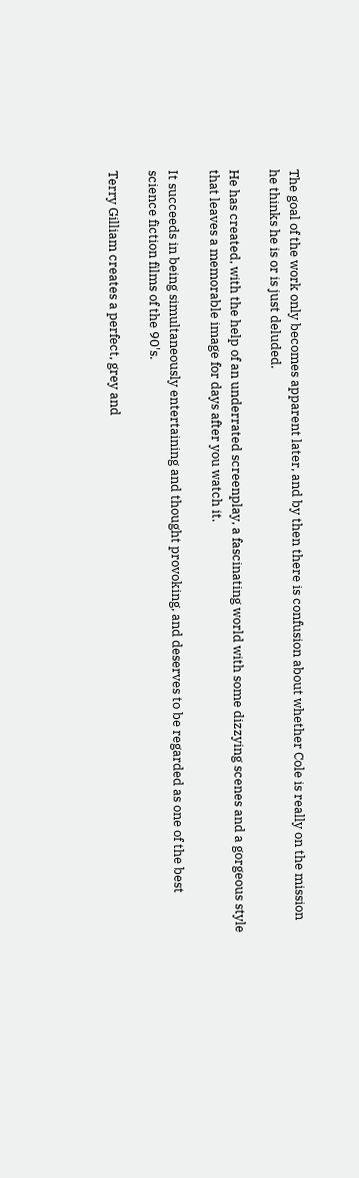The goal of the work only becomes apparent later, and by then there is confusion about whether Cole is really on the mission he thinks he is or is just deluded.

He has created, with the help of an underrated screenplay, a fascinating world with some dizzying scenes and a gorgeous style that leaves a memorable image for days after you watch it.

It succeeds in being simultaneously entertaining and thought provoking, and deserves to be regarded as one of the best science fiction films of the 90's.

Terry Gilliam creates a perfect, grey and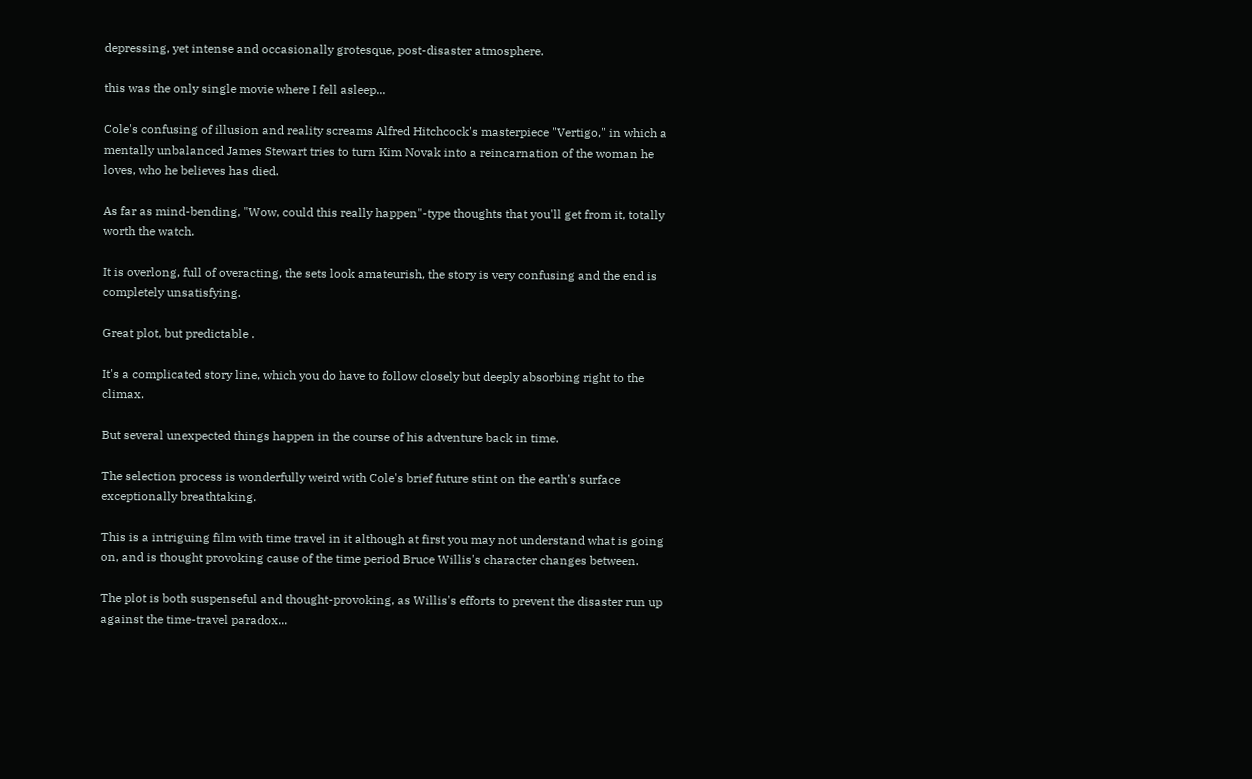depressing, yet intense and occasionally grotesque, post-disaster atmosphere.

this was the only single movie where I fell asleep...

Cole's confusing of illusion and reality screams Alfred Hitchcock's masterpiece "Vertigo," in which a mentally unbalanced James Stewart tries to turn Kim Novak into a reincarnation of the woman he loves, who he believes has died.

As far as mind-bending, "Wow, could this really happen"-type thoughts that you'll get from it, totally worth the watch.

It is overlong, full of overacting, the sets look amateurish, the story is very confusing and the end is completely unsatisfying.

Great plot, but predictable .

It's a complicated story line, which you do have to follow closely but deeply absorbing right to the climax.

But several unexpected things happen in the course of his adventure back in time.

The selection process is wonderfully weird with Cole's brief future stint on the earth's surface exceptionally breathtaking.

This is a intriguing film with time travel in it although at first you may not understand what is going on, and is thought provoking cause of the time period Bruce Willis's character changes between.

The plot is both suspenseful and thought-provoking, as Willis's efforts to prevent the disaster run up against the time-travel paradox...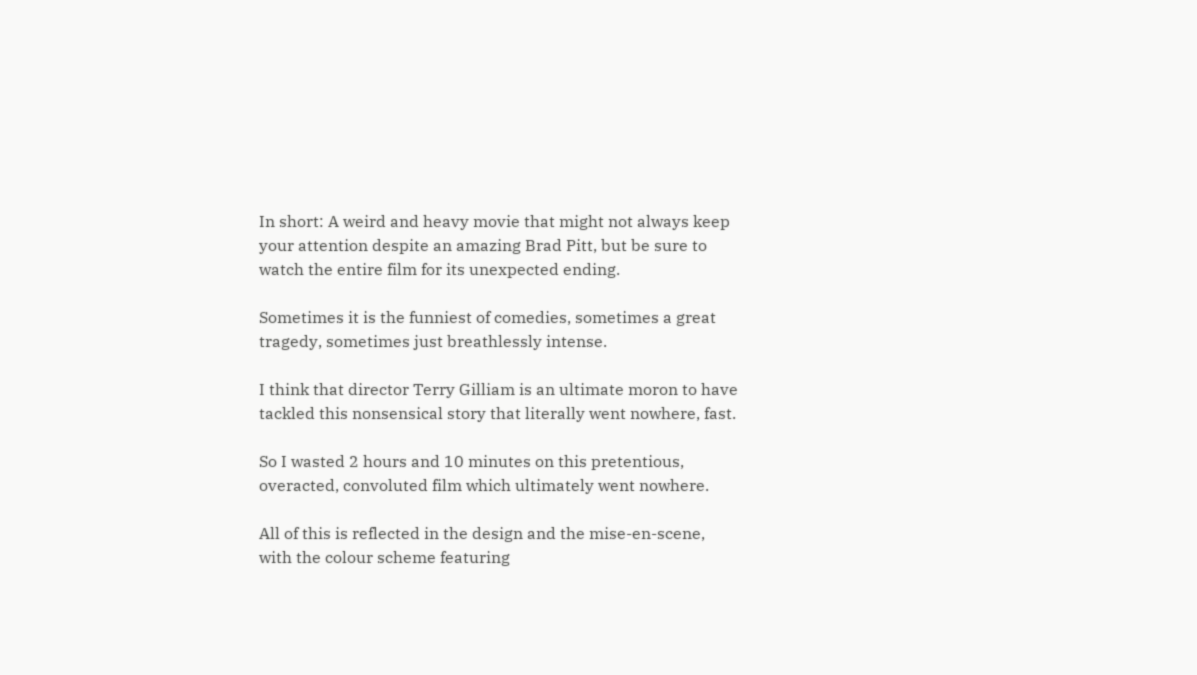In short: A weird and heavy movie that might not always keep your attention despite an amazing Brad Pitt, but be sure to watch the entire film for its unexpected ending.

Sometimes it is the funniest of comedies, sometimes a great tragedy, sometimes just breathlessly intense.

I think that director Terry Gilliam is an ultimate moron to have tackled this nonsensical story that literally went nowhere, fast.

So I wasted 2 hours and 10 minutes on this pretentious, overacted, convoluted film which ultimately went nowhere.

All of this is reflected in the design and the mise-en-scene, with the colour scheme featuring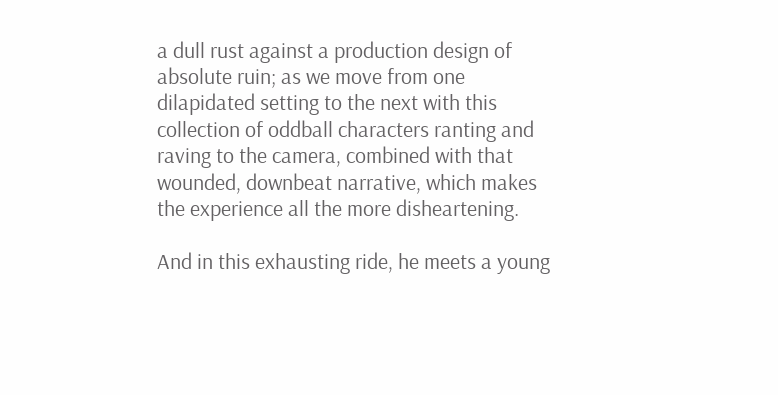a dull rust against a production design of absolute ruin; as we move from one dilapidated setting to the next with this collection of oddball characters ranting and raving to the camera, combined with that wounded, downbeat narrative, which makes the experience all the more disheartening.

And in this exhausting ride, he meets a young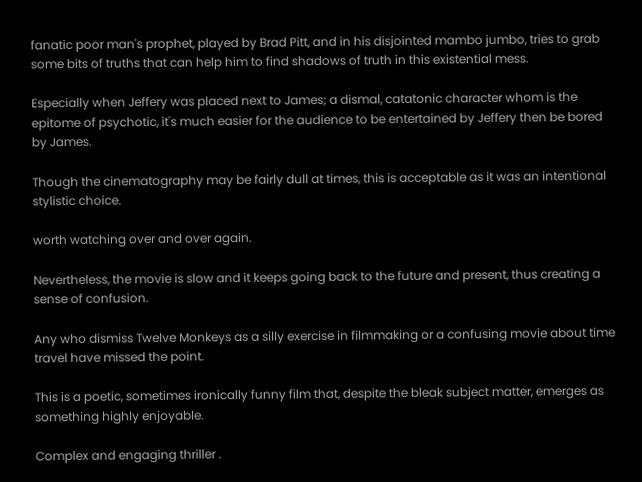fanatic poor man's prophet, played by Brad Pitt, and in his disjointed mambo jumbo, tries to grab some bits of truths that can help him to find shadows of truth in this existential mess.

Especially when Jeffery was placed next to James; a dismal, catatonic character whom is the epitome of psychotic, it's much easier for the audience to be entertained by Jeffery then be bored by James.

Though the cinematography may be fairly dull at times, this is acceptable as it was an intentional stylistic choice.

worth watching over and over again.

Nevertheless, the movie is slow and it keeps going back to the future and present, thus creating a sense of confusion.

Any who dismiss Twelve Monkeys as a silly exercise in filmmaking or a confusing movie about time travel have missed the point.

This is a poetic, sometimes ironically funny film that, despite the bleak subject matter, emerges as something highly enjoyable.

Complex and engaging thriller .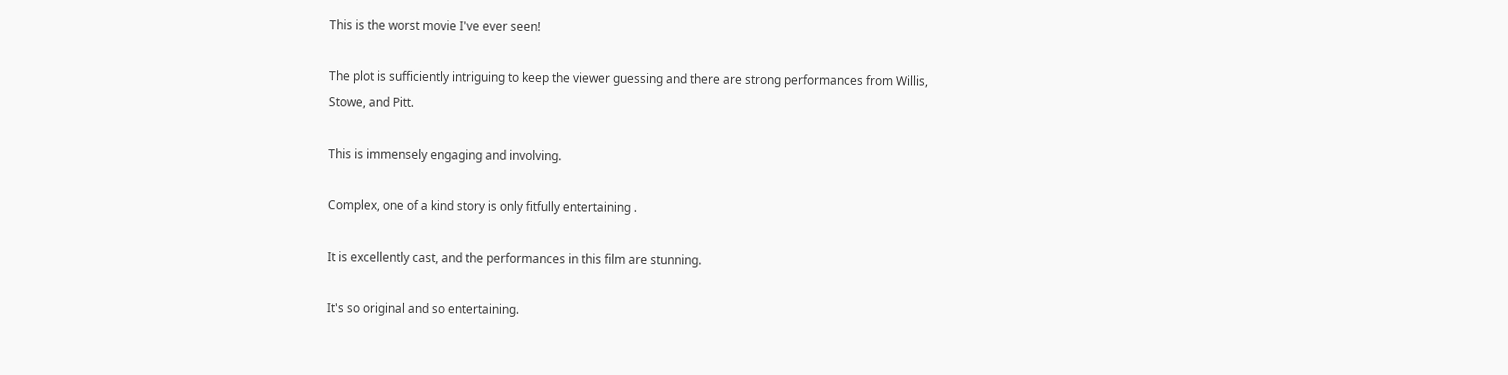This is the worst movie I've ever seen!

The plot is sufficiently intriguing to keep the viewer guessing and there are strong performances from Willis, Stowe, and Pitt.

This is immensely engaging and involving.

Complex, one of a kind story is only fitfully entertaining .

It is excellently cast, and the performances in this film are stunning.

It's so original and so entertaining.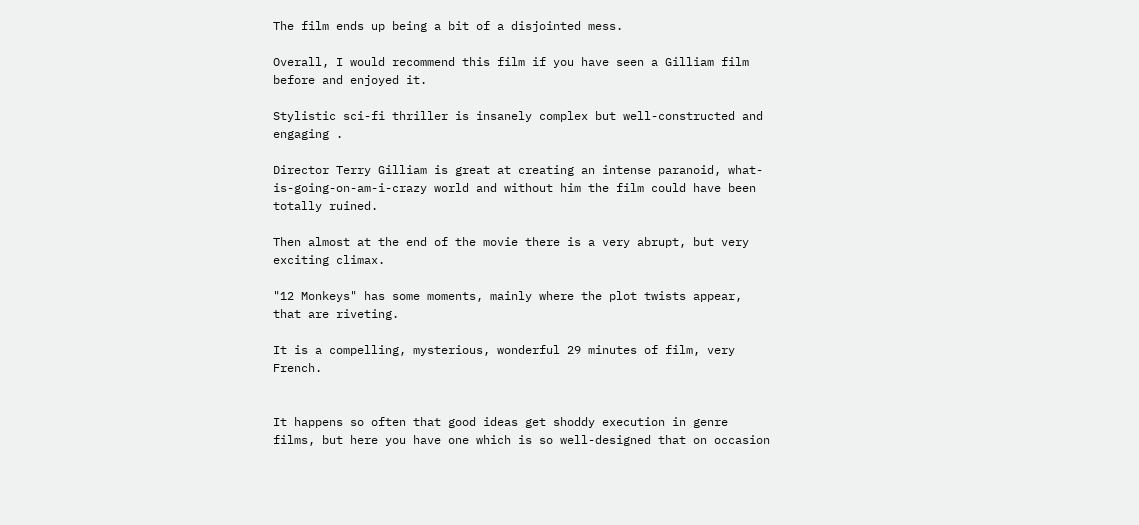The film ends up being a bit of a disjointed mess.

Overall, I would recommend this film if you have seen a Gilliam film before and enjoyed it.

Stylistic sci-fi thriller is insanely complex but well-constructed and engaging .

Director Terry Gilliam is great at creating an intense paranoid, what-is-going-on-am-i-crazy world and without him the film could have been totally ruined.

Then almost at the end of the movie there is a very abrupt, but very exciting climax.

"12 Monkeys" has some moments, mainly where the plot twists appear, that are riveting.

It is a compelling, mysterious, wonderful 29 minutes of film, very French.


It happens so often that good ideas get shoddy execution in genre films, but here you have one which is so well-designed that on occasion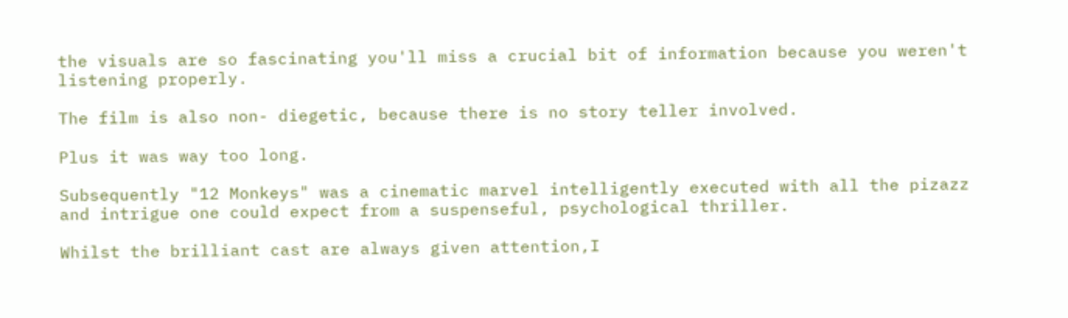the visuals are so fascinating you'll miss a crucial bit of information because you weren't listening properly.

The film is also non- diegetic, because there is no story teller involved.

Plus it was way too long.

Subsequently "12 Monkeys" was a cinematic marvel intelligently executed with all the pizazz and intrigue one could expect from a suspenseful, psychological thriller.

Whilst the brilliant cast are always given attention,I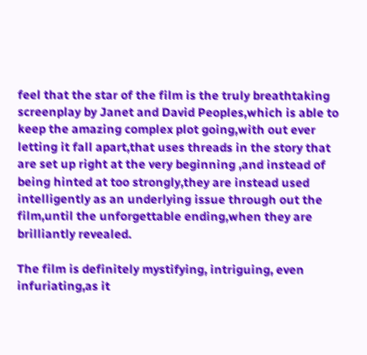feel that the star of the film is the truly breathtaking screenplay by Janet and David Peoples,which is able to keep the amazing complex plot going,with out ever letting it fall apart,that uses threads in the story that are set up right at the very beginning ,and instead of being hinted at too strongly,they are instead used intelligently as an underlying issue through out the film,until the unforgettable ending,when they are brilliantly revealed.

The film is definitely mystifying, intriguing, even infuriating,as it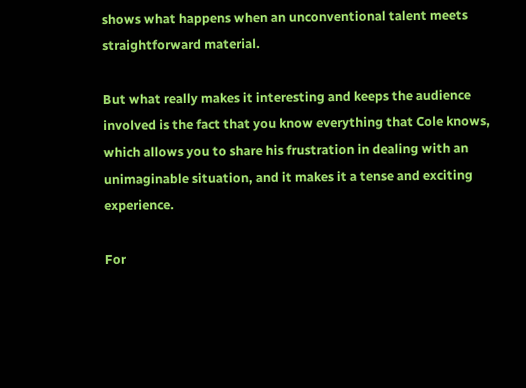shows what happens when an unconventional talent meets straightforward material.

But what really makes it interesting and keeps the audience involved is the fact that you know everything that Cole knows, which allows you to share his frustration in dealing with an unimaginable situation, and it makes it a tense and exciting experience.

For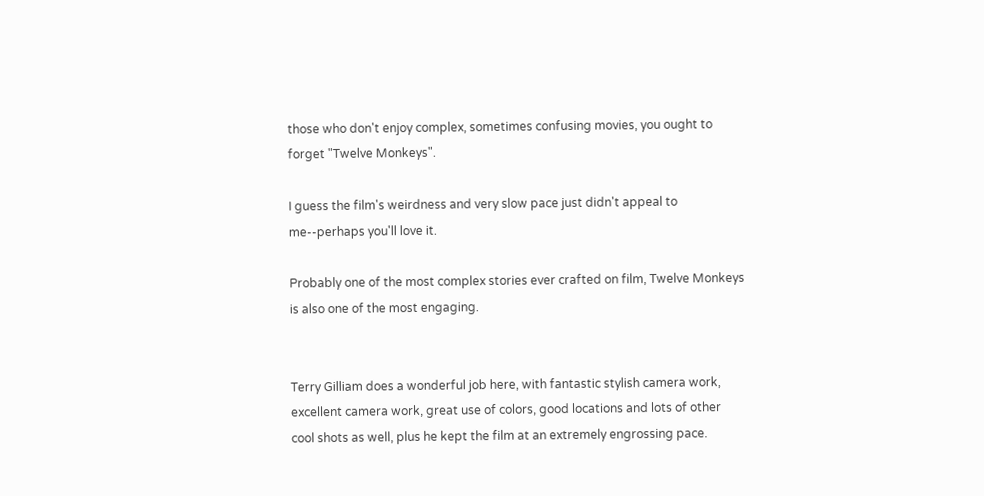those who don't enjoy complex, sometimes confusing movies, you ought to forget "Twelve Monkeys".

I guess the film's weirdness and very slow pace just didn't appeal to me--perhaps you'll love it.

Probably one of the most complex stories ever crafted on film, Twelve Monkeys is also one of the most engaging.


Terry Gilliam does a wonderful job here, with fantastic stylish camera work, excellent camera work, great use of colors, good locations and lots of other cool shots as well, plus he kept the film at an extremely engrossing pace.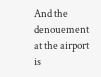And the denouement at the airport is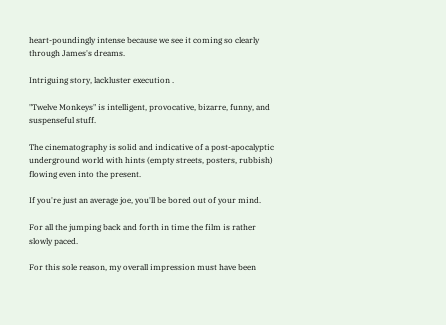heart-poundingly intense because we see it coming so clearly through James's dreams.

Intriguing story, lackluster execution .

"Twelve Monkeys" is intelligent, provocative, bizarre, funny, and suspenseful stuff.

The cinematography is solid and indicative of a post-apocalyptic underground world with hints (empty streets, posters, rubbish) flowing even into the present.

If you're just an average joe, you'll be bored out of your mind.

For all the jumping back and forth in time the film is rather slowly paced.

For this sole reason, my overall impression must have been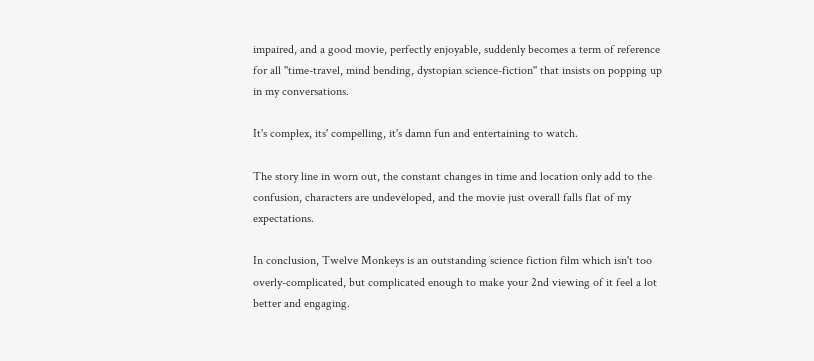impaired, and a good movie, perfectly enjoyable, suddenly becomes a term of reference for all ''time-travel, mind bending, dystopian science-fiction'' that insists on popping up in my conversations.

It's complex, its' compelling, it's damn fun and entertaining to watch.

The story line in worn out, the constant changes in time and location only add to the confusion, characters are undeveloped, and the movie just overall falls flat of my expectations.

In conclusion, Twelve Monkeys is an outstanding science fiction film which isn't too overly-complicated, but complicated enough to make your 2nd viewing of it feel a lot better and engaging.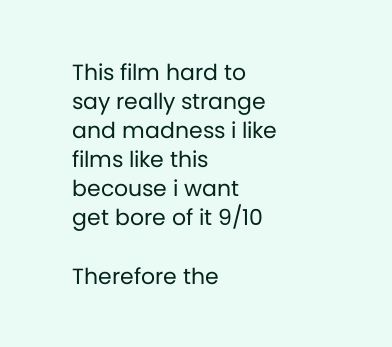This film hard to say really strange and madness i like films like this becouse i want get bore of it 9/10

Therefore the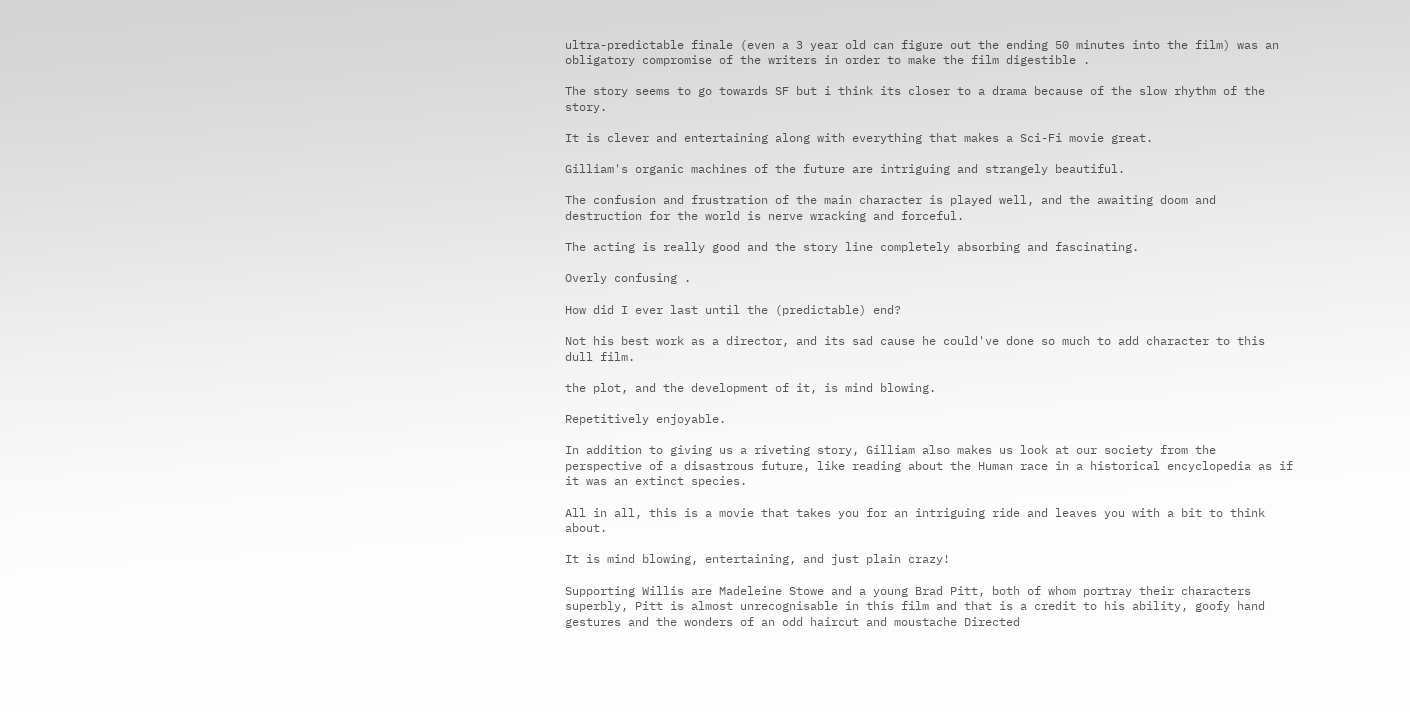ultra-predictable finale (even a 3 year old can figure out the ending 50 minutes into the film) was an obligatory compromise of the writers in order to make the film digestible .

The story seems to go towards SF but i think its closer to a drama because of the slow rhythm of the story.

It is clever and entertaining along with everything that makes a Sci-Fi movie great.

Gilliam's organic machines of the future are intriguing and strangely beautiful.

The confusion and frustration of the main character is played well, and the awaiting doom and destruction for the world is nerve wracking and forceful.

The acting is really good and the story line completely absorbing and fascinating.

Overly confusing .

How did I ever last until the (predictable) end?

Not his best work as a director, and its sad cause he could've done so much to add character to this dull film.

the plot, and the development of it, is mind blowing.

Repetitively enjoyable.

In addition to giving us a riveting story, Gilliam also makes us look at our society from the perspective of a disastrous future, like reading about the Human race in a historical encyclopedia as if it was an extinct species.

All in all, this is a movie that takes you for an intriguing ride and leaves you with a bit to think about.

It is mind blowing, entertaining, and just plain crazy!

Supporting Willis are Madeleine Stowe and a young Brad Pitt, both of whom portray their characters superbly, Pitt is almost unrecognisable in this film and that is a credit to his ability, goofy hand gestures and the wonders of an odd haircut and moustache Directed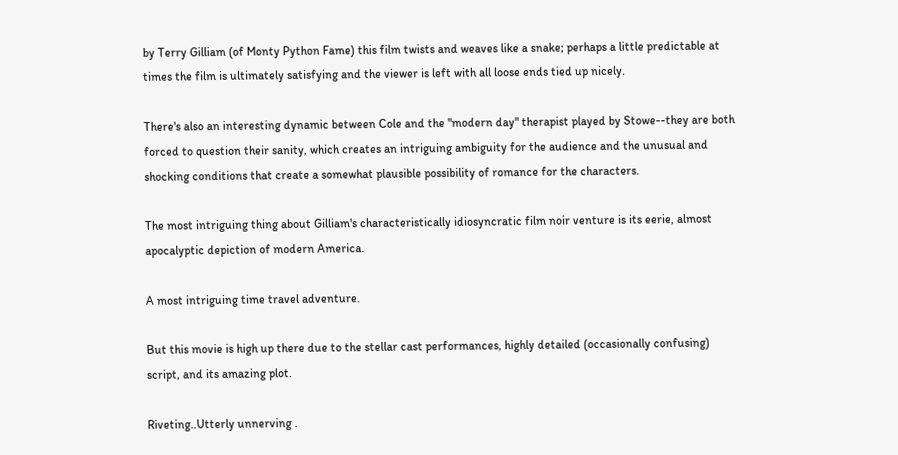by Terry Gilliam (of Monty Python Fame) this film twists and weaves like a snake; perhaps a little predictable at times the film is ultimately satisfying and the viewer is left with all loose ends tied up nicely.

There's also an interesting dynamic between Cole and the "modern day" therapist played by Stowe--they are both forced to question their sanity, which creates an intriguing ambiguity for the audience and the unusual and shocking conditions that create a somewhat plausible possibility of romance for the characters.

The most intriguing thing about Gilliam's characteristically idiosyncratic film noir venture is its eerie, almost apocalyptic depiction of modern America.

A most intriguing time travel adventure.

But this movie is high up there due to the stellar cast performances, highly detailed (occasionally confusing) script, and its amazing plot.

Riveting..Utterly unnerving .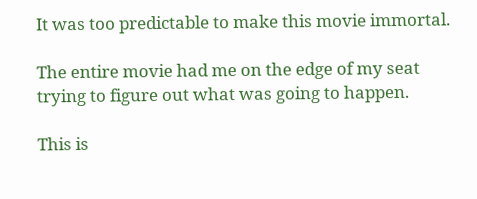It was too predictable to make this movie immortal.

The entire movie had me on the edge of my seat trying to figure out what was going to happen.

This is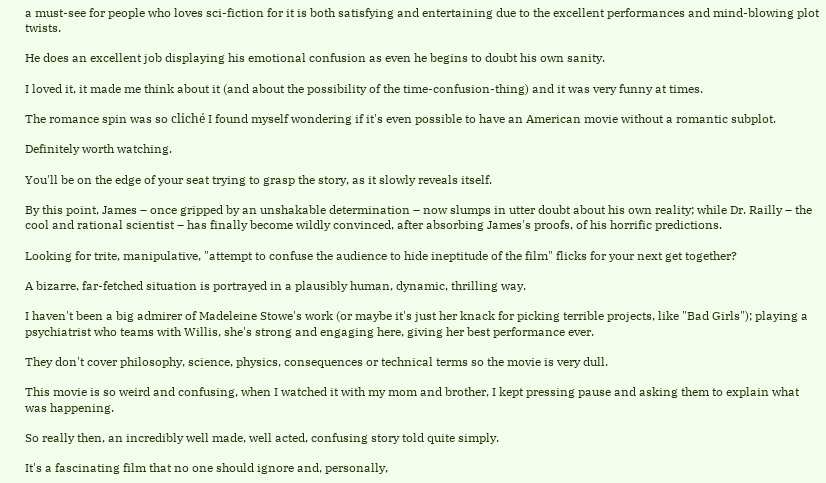a must-see for people who loves sci-fiction for it is both satisfying and entertaining due to the excellent performances and mind-blowing plot twists.

He does an excellent job displaying his emotional confusion as even he begins to doubt his own sanity.

I loved it, it made me think about it (and about the possibility of the time-confusion-thing) and it was very funny at times.

The romance spin was so cliché I found myself wondering if it's even possible to have an American movie without a romantic subplot.

Definitely worth watching.

You'll be on the edge of your seat trying to grasp the story, as it slowly reveals itself.

By this point, James – once gripped by an unshakable determination – now slumps in utter doubt about his own reality; while Dr. Railly – the cool and rational scientist – has finally become wildly convinced, after absorbing James's proofs, of his horrific predictions.

Looking for trite, manipulative, "attempt to confuse the audience to hide ineptitude of the film" flicks for your next get together?

A bizarre, far-fetched situation is portrayed in a plausibly human, dynamic, thrilling way.

I haven't been a big admirer of Madeleine Stowe's work (or maybe it's just her knack for picking terrible projects, like "Bad Girls"); playing a psychiatrist who teams with Willis, she's strong and engaging here, giving her best performance ever.

They don't cover philosophy, science, physics, consequences or technical terms so the movie is very dull.

This movie is so weird and confusing, when I watched it with my mom and brother, I kept pressing pause and asking them to explain what was happening.

So really then, an incredibly well made, well acted, confusing story told quite simply.

It's a fascinating film that no one should ignore and, personally,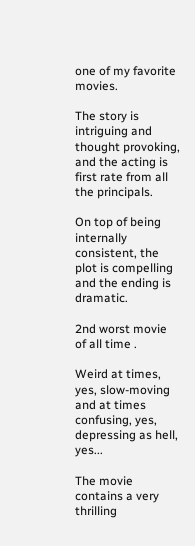one of my favorite movies.

The story is intriguing and thought provoking, and the acting is first rate from all the principals.

On top of being internally consistent, the plot is compelling and the ending is dramatic.

2nd worst movie of all time .

Weird at times, yes, slow-moving and at times confusing, yes, depressing as hell, yes...

The movie contains a very thrilling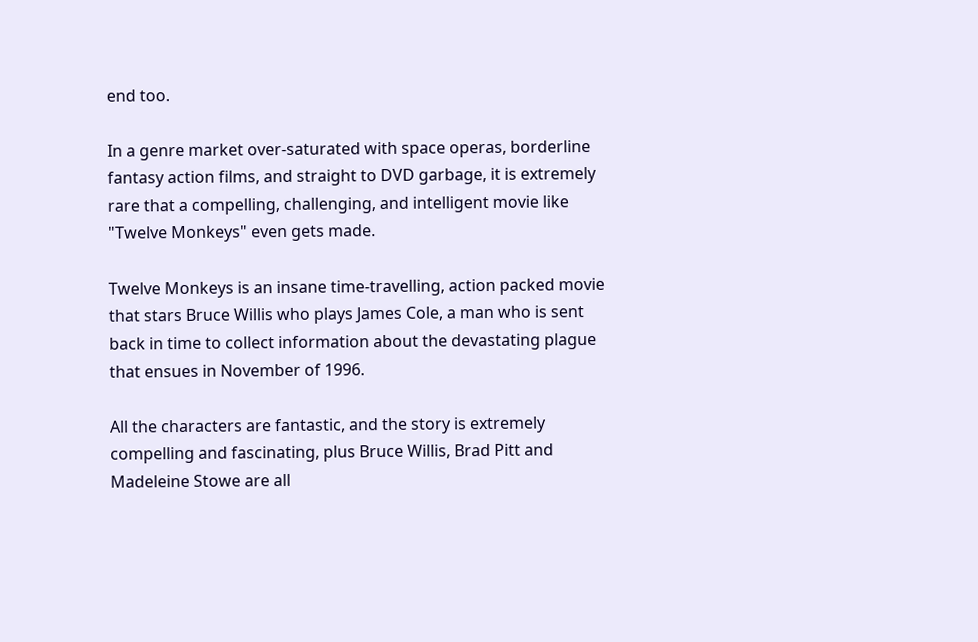end too.

In a genre market over-saturated with space operas, borderline fantasy action films, and straight to DVD garbage, it is extremely rare that a compelling, challenging, and intelligent movie like "Twelve Monkeys" even gets made.

Twelve Monkeys is an insane time-travelling, action packed movie that stars Bruce Willis who plays James Cole, a man who is sent back in time to collect information about the devastating plague that ensues in November of 1996.

All the characters are fantastic, and the story is extremely compelling and fascinating, plus Bruce Willis, Brad Pitt and Madeleine Stowe are all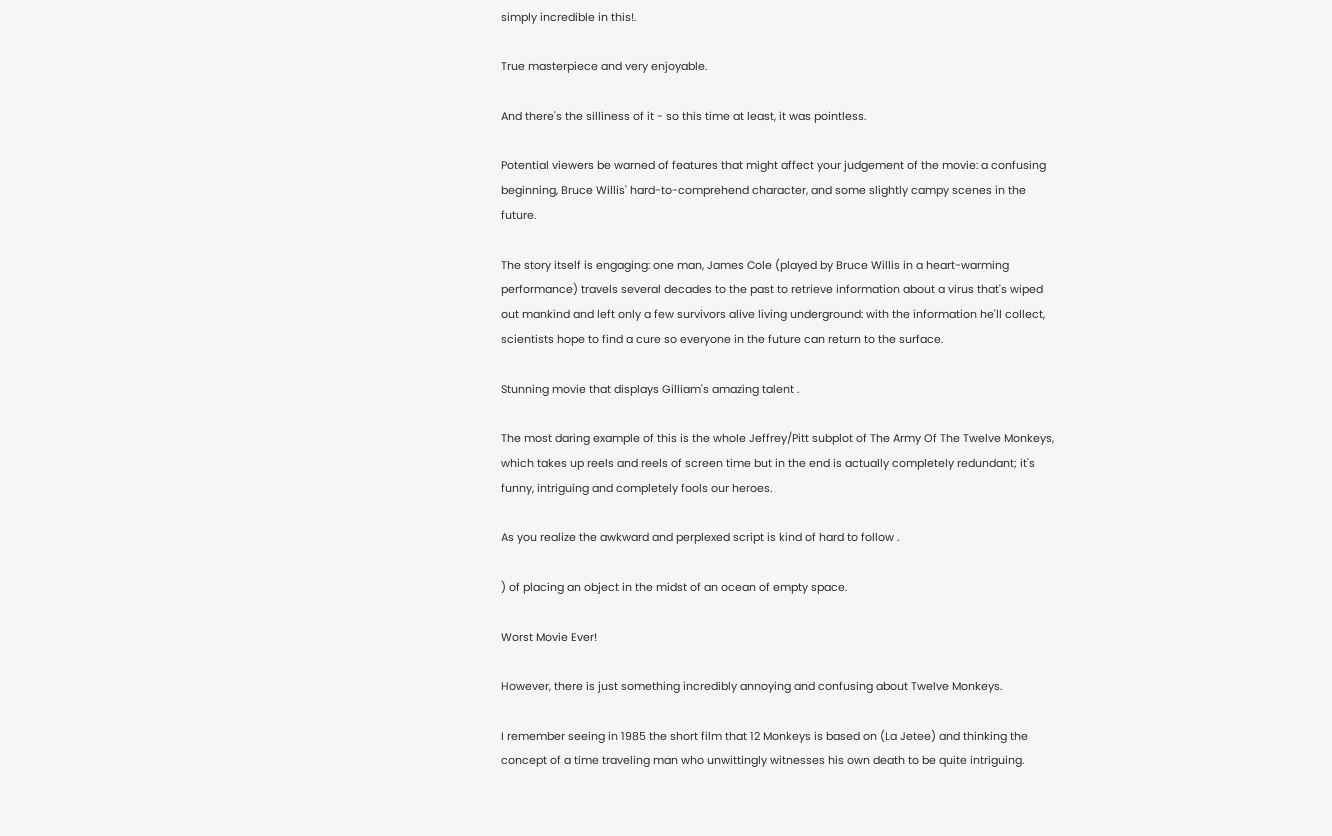simply incredible in this!.

True masterpiece and very enjoyable.

And there's the silliness of it - so this time at least, it was pointless.

Potential viewers be warned of features that might affect your judgement of the movie: a confusing beginning, Bruce Willis' hard-to-comprehend character, and some slightly campy scenes in the future.

The story itself is engaging: one man, James Cole (played by Bruce Willis in a heart-warming performance) travels several decades to the past to retrieve information about a virus that's wiped out mankind and left only a few survivors alive living underground: with the information he'll collect, scientists hope to find a cure so everyone in the future can return to the surface.

Stunning movie that displays Gilliam's amazing talent .

The most daring example of this is the whole Jeffrey/Pitt subplot of The Army Of The Twelve Monkeys, which takes up reels and reels of screen time but in the end is actually completely redundant; it's funny, intriguing and completely fools our heroes.

As you realize the awkward and perplexed script is kind of hard to follow .

) of placing an object in the midst of an ocean of empty space.

Worst Movie Ever!

However, there is just something incredibly annoying and confusing about Twelve Monkeys.

I remember seeing in 1985 the short film that 12 Monkeys is based on (La Jetee) and thinking the concept of a time traveling man who unwittingly witnesses his own death to be quite intriguing.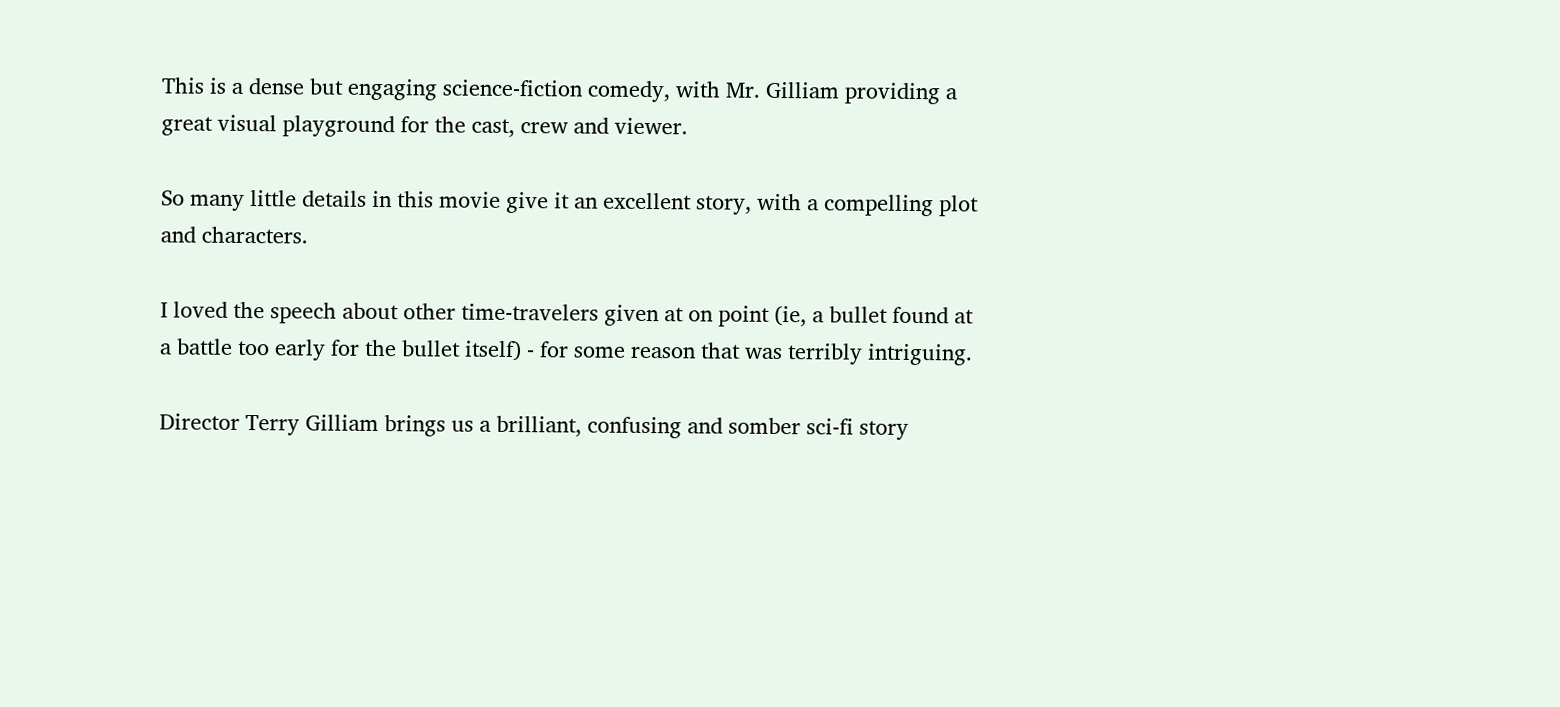This is a dense but engaging science-fiction comedy, with Mr. Gilliam providing a great visual playground for the cast, crew and viewer.

So many little details in this movie give it an excellent story, with a compelling plot and characters.

I loved the speech about other time-travelers given at on point (ie, a bullet found at a battle too early for the bullet itself) - for some reason that was terribly intriguing.

Director Terry Gilliam brings us a brilliant, confusing and somber sci-fi story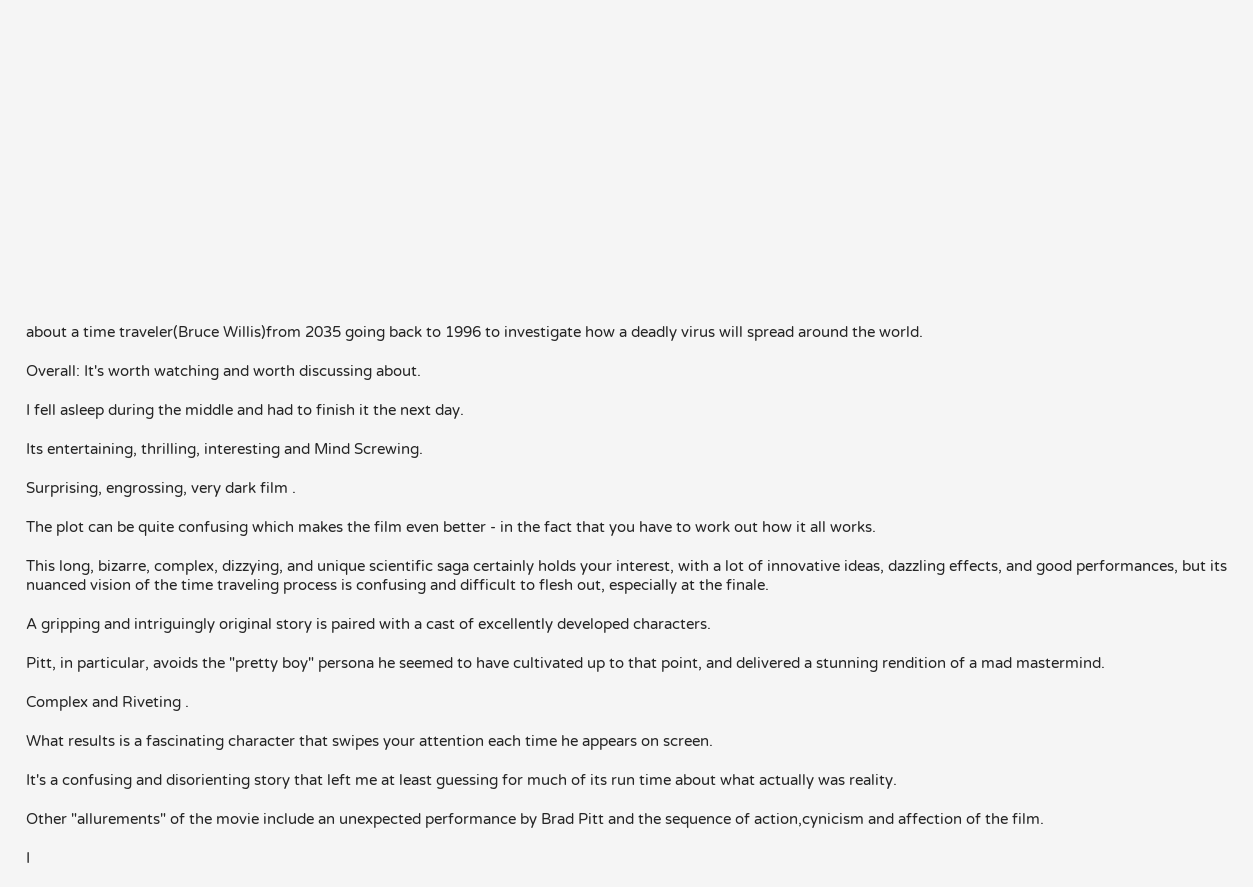about a time traveler(Bruce Willis)from 2035 going back to 1996 to investigate how a deadly virus will spread around the world.

Overall: It's worth watching and worth discussing about.

I fell asleep during the middle and had to finish it the next day.

Its entertaining, thrilling, interesting and Mind Screwing.

Surprising, engrossing, very dark film .

The plot can be quite confusing which makes the film even better - in the fact that you have to work out how it all works.

This long, bizarre, complex, dizzying, and unique scientific saga certainly holds your interest, with a lot of innovative ideas, dazzling effects, and good performances, but its nuanced vision of the time traveling process is confusing and difficult to flesh out, especially at the finale.

A gripping and intriguingly original story is paired with a cast of excellently developed characters.

Pitt, in particular, avoids the "pretty boy" persona he seemed to have cultivated up to that point, and delivered a stunning rendition of a mad mastermind.

Complex and Riveting .

What results is a fascinating character that swipes your attention each time he appears on screen.

It's a confusing and disorienting story that left me at least guessing for much of its run time about what actually was reality.

Other "allurements" of the movie include an unexpected performance by Brad Pitt and the sequence of action,cynicism and affection of the film.

I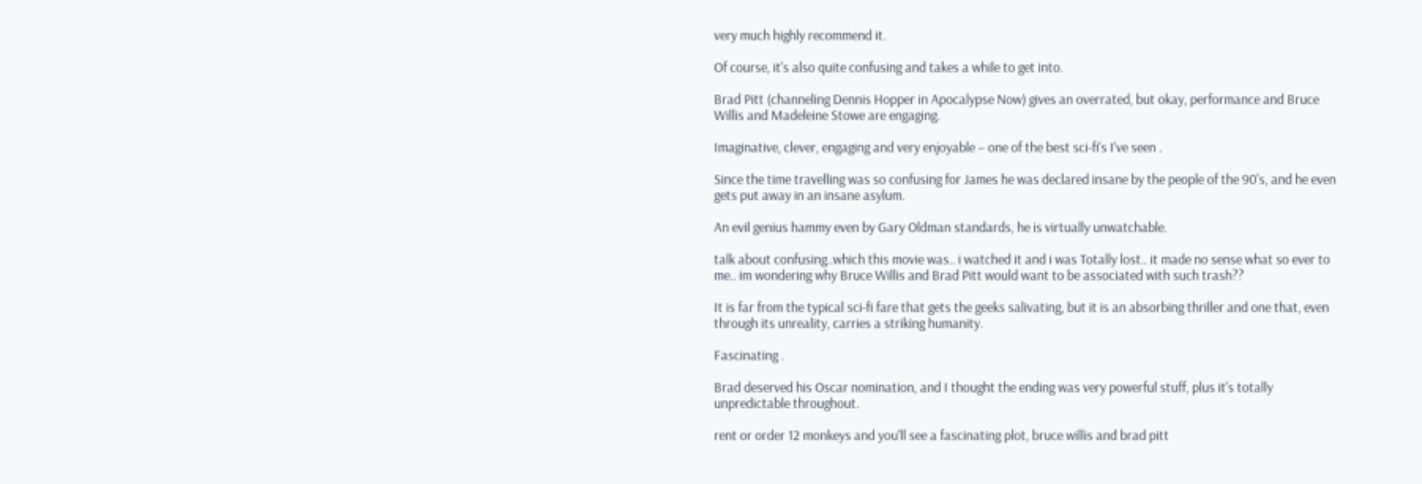very much highly recommend it.

Of course, it's also quite confusing and takes a while to get into.

Brad Pitt (channeling Dennis Hopper in Apocalypse Now) gives an overrated, but okay, performance and Bruce Willis and Madeleine Stowe are engaging.

Imaginative, clever, engaging and very enjoyable – one of the best sci-fi's I've seen .

Since the time travelling was so confusing for James he was declared insane by the people of the 90's, and he even gets put away in an insane asylum.

An evil genius hammy even by Gary Oldman standards, he is virtually unwatchable.

talk about confusing..which this movie was.. i watched it and i was Totally lost.. it made no sense what so ever to me.. im wondering why Bruce Willis and Brad Pitt would want to be associated with such trash??

It is far from the typical sci-fi fare that gets the geeks salivating, but it is an absorbing thriller and one that, even through its unreality, carries a striking humanity.

Fascinating .

Brad deserved his Oscar nomination, and I thought the ending was very powerful stuff, plus it's totally unpredictable throughout.

rent or order 12 monkeys and you'll see a fascinating plot, bruce willis and brad pitt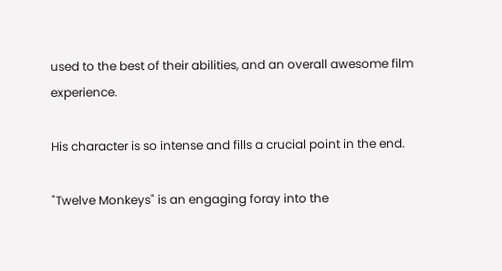used to the best of their abilities, and an overall awesome film experience.

His character is so intense and fills a crucial point in the end.

"Twelve Monkeys" is an engaging foray into the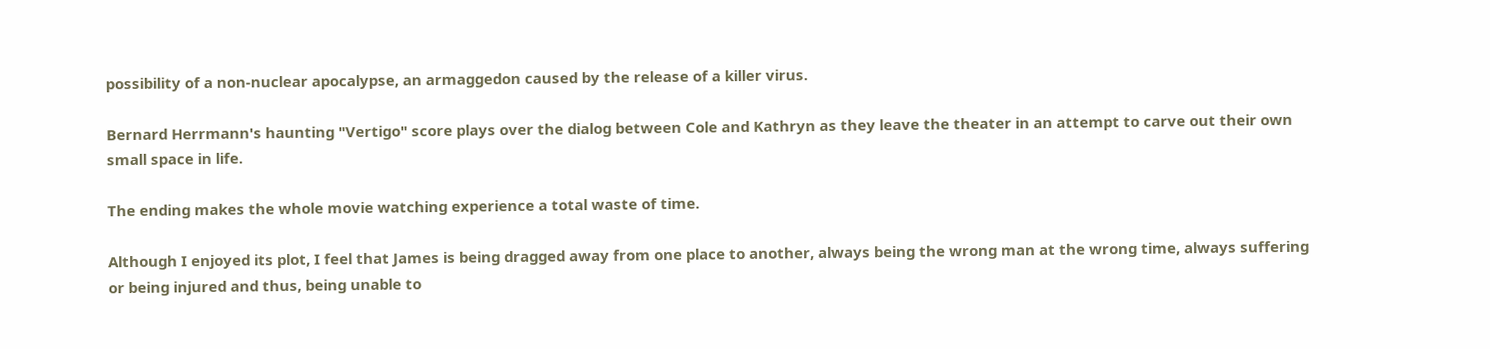possibility of a non-nuclear apocalypse, an armaggedon caused by the release of a killer virus.

Bernard Herrmann's haunting "Vertigo" score plays over the dialog between Cole and Kathryn as they leave the theater in an attempt to carve out their own small space in life.

The ending makes the whole movie watching experience a total waste of time.

Although I enjoyed its plot, I feel that James is being dragged away from one place to another, always being the wrong man at the wrong time, always suffering or being injured and thus, being unable to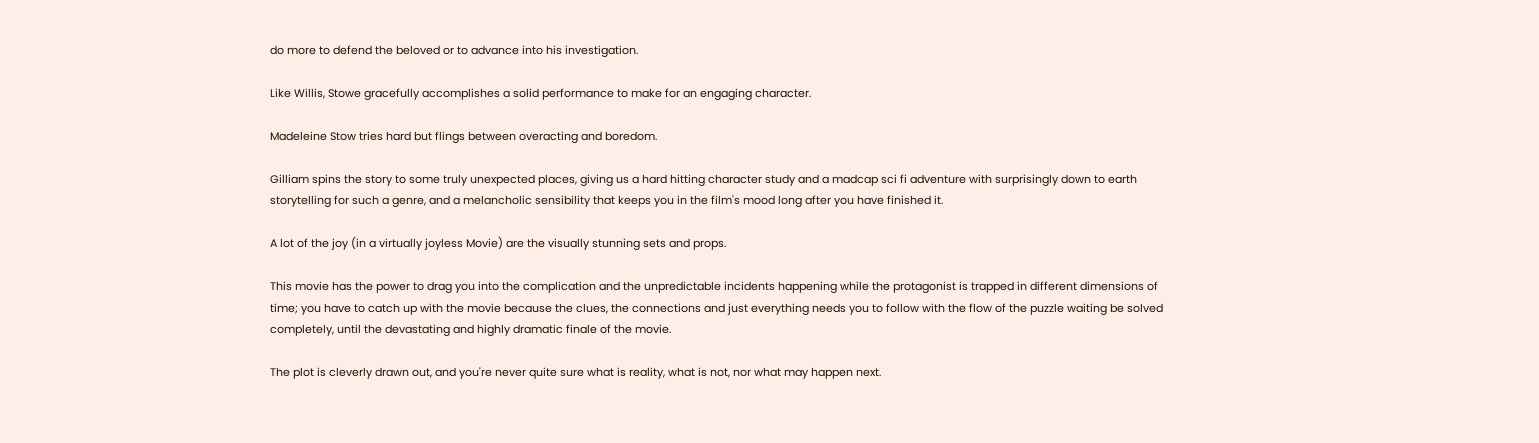do more to defend the beloved or to advance into his investigation.

Like Willis, Stowe gracefully accomplishes a solid performance to make for an engaging character.

Madeleine Stow tries hard but flings between overacting and boredom.

Gilliam spins the story to some truly unexpected places, giving us a hard hitting character study and a madcap sci fi adventure with surprisingly down to earth storytelling for such a genre, and a melancholic sensibility that keeps you in the film's mood long after you have finished it.

A lot of the joy (in a virtually joyless Movie) are the visually stunning sets and props.

This movie has the power to drag you into the complication and the unpredictable incidents happening while the protagonist is trapped in different dimensions of time; you have to catch up with the movie because the clues, the connections and just everything needs you to follow with the flow of the puzzle waiting be solved completely, until the devastating and highly dramatic finale of the movie.

The plot is cleverly drawn out, and you're never quite sure what is reality, what is not, nor what may happen next.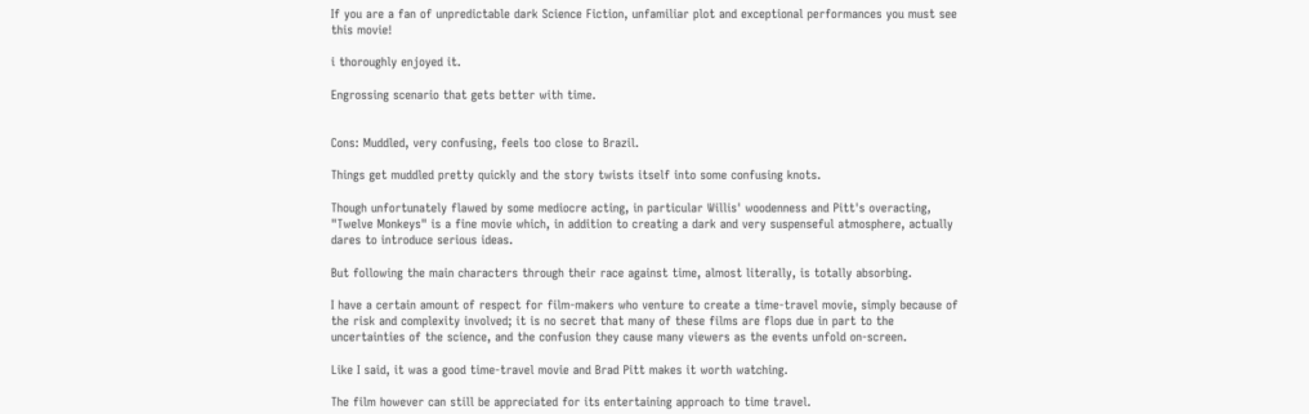If you are a fan of unpredictable dark Science Fiction, unfamiliar plot and exceptional performances you must see this movie!

i thoroughly enjoyed it.

Engrossing scenario that gets better with time.


Cons: Muddled, very confusing, feels too close to Brazil.

Things get muddled pretty quickly and the story twists itself into some confusing knots.

Though unfortunately flawed by some mediocre acting, in particular Willis' woodenness and Pitt's overacting, "Twelve Monkeys" is a fine movie which, in addition to creating a dark and very suspenseful atmosphere, actually dares to introduce serious ideas.

But following the main characters through their race against time, almost literally, is totally absorbing.

I have a certain amount of respect for film-makers who venture to create a time-travel movie, simply because of the risk and complexity involved; it is no secret that many of these films are flops due in part to the uncertainties of the science, and the confusion they cause many viewers as the events unfold on-screen.

Like I said, it was a good time-travel movie and Brad Pitt makes it worth watching.

The film however can still be appreciated for its entertaining approach to time travel.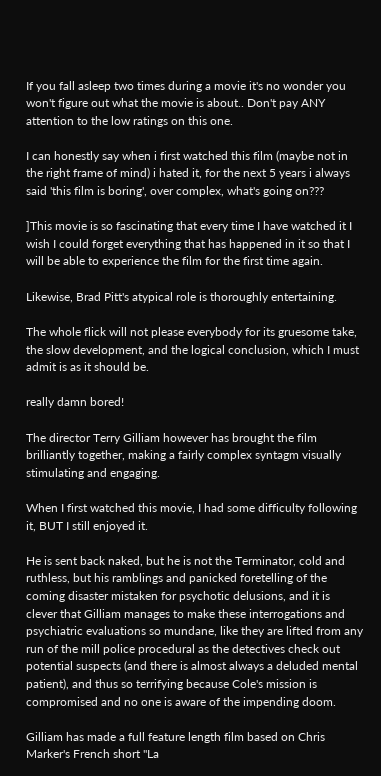If you fall asleep two times during a movie it's no wonder you won't figure out what the movie is about.. Don't pay ANY attention to the low ratings on this one.

I can honestly say when i first watched this film (maybe not in the right frame of mind) i hated it, for the next 5 years i always said 'this film is boring', over complex, what's going on???

]This movie is so fascinating that every time I have watched it I wish I could forget everything that has happened in it so that I will be able to experience the film for the first time again.

Likewise, Brad Pitt's atypical role is thoroughly entertaining.

The whole flick will not please everybody for its gruesome take, the slow development, and the logical conclusion, which I must admit is as it should be.

really damn bored!

The director Terry Gilliam however has brought the film brilliantly together, making a fairly complex syntagm visually stimulating and engaging.

When I first watched this movie, I had some difficulty following it, BUT I still enjoyed it.

He is sent back naked, but he is not the Terminator, cold and ruthless, but his ramblings and panicked foretelling of the coming disaster mistaken for psychotic delusions, and it is clever that Gilliam manages to make these interrogations and psychiatric evaluations so mundane, like they are lifted from any run of the mill police procedural as the detectives check out potential suspects (and there is almost always a deluded mental patient), and thus so terrifying because Cole's mission is compromised and no one is aware of the impending doom.

Gilliam has made a full feature length film based on Chris Marker's French short "La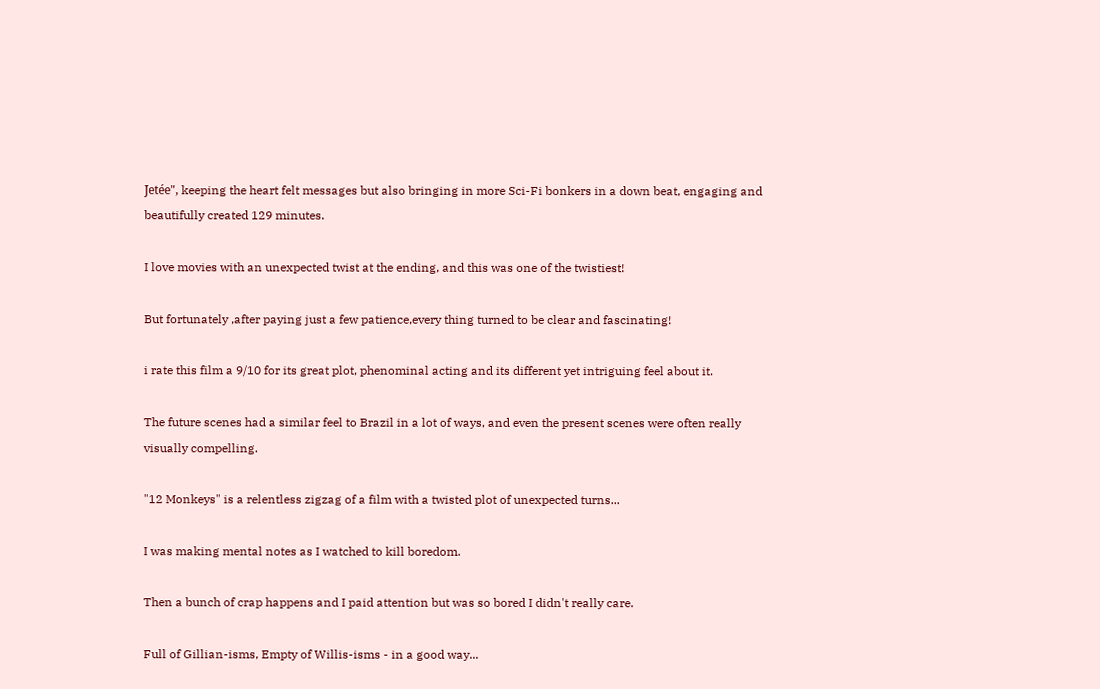Jetée", keeping the heart felt messages but also bringing in more Sci-Fi bonkers in a down beat, engaging and beautifully created 129 minutes.

I love movies with an unexpected twist at the ending, and this was one of the twistiest!

But fortunately ,after paying just a few patience,every thing turned to be clear and fascinating!

i rate this film a 9/10 for its great plot, phenominal acting and its different yet intriguing feel about it.

The future scenes had a similar feel to Brazil in a lot of ways, and even the present scenes were often really visually compelling.

"12 Monkeys" is a relentless zigzag of a film with a twisted plot of unexpected turns...

I was making mental notes as I watched to kill boredom.

Then a bunch of crap happens and I paid attention but was so bored I didn't really care.

Full of Gillian-isms, Empty of Willis-isms - in a good way...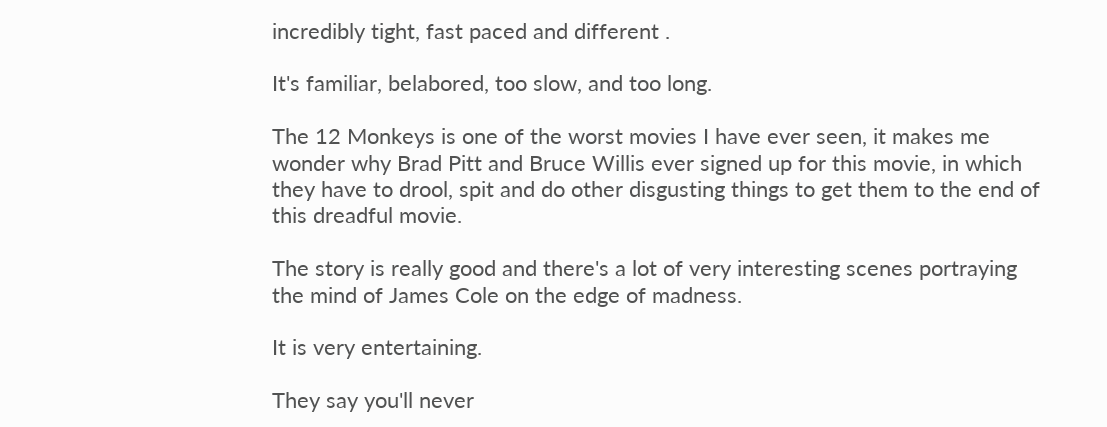incredibly tight, fast paced and different .

It's familiar, belabored, too slow, and too long.

The 12 Monkeys is one of the worst movies I have ever seen, it makes me wonder why Brad Pitt and Bruce Willis ever signed up for this movie, in which they have to drool, spit and do other disgusting things to get them to the end of this dreadful movie.

The story is really good and there's a lot of very interesting scenes portraying the mind of James Cole on the edge of madness.

It is very entertaining.

They say you'll never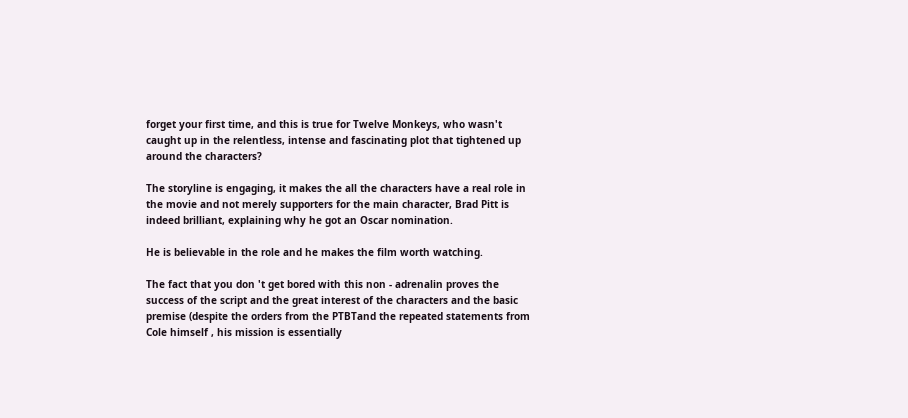forget your first time, and this is true for Twelve Monkeys, who wasn't caught up in the relentless, intense and fascinating plot that tightened up around the characters?

The storyline is engaging, it makes the all the characters have a real role in the movie and not merely supporters for the main character, Brad Pitt is indeed brilliant, explaining why he got an Oscar nomination.

He is believable in the role and he makes the film worth watching.

The fact that you don 't get bored with this non - adrenalin proves the success of the script and the great interest of the characters and the basic premise (despite the orders from the PTBTand the repeated statements from Cole himself , his mission is essentially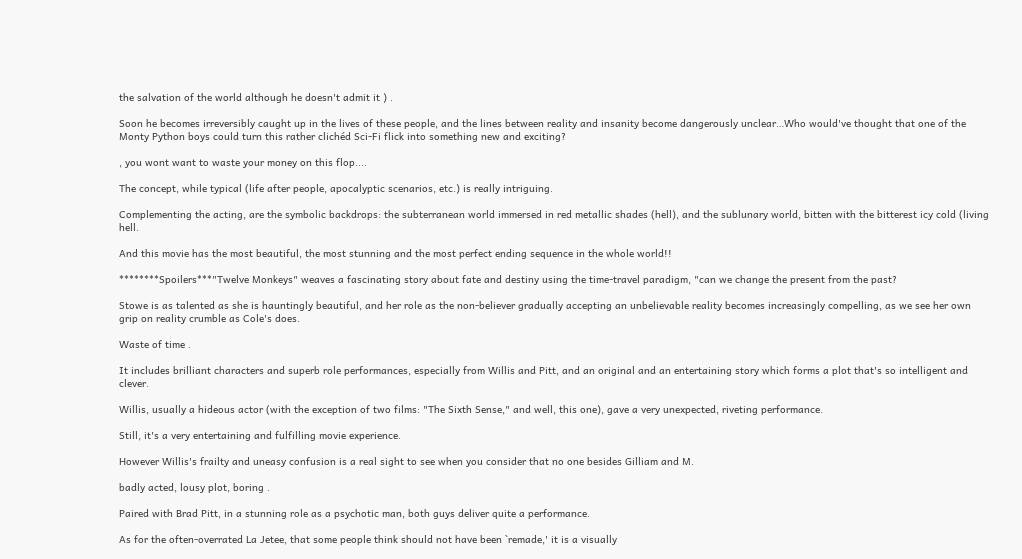the salvation of the world although he doesn't admit it ) .

Soon he becomes irreversibly caught up in the lives of these people, and the lines between reality and insanity become dangerously unclear…Who would've thought that one of the Monty Python boys could turn this rather clichéd Sci-Fi flick into something new and exciting?

, you wont want to waste your money on this flop....

The concept, while typical (life after people, apocalyptic scenarios, etc.) is really intriguing.

Complementing the acting, are the symbolic backdrops: the subterranean world immersed in red metallic shades (hell), and the sublunary world, bitten with the bitterest icy cold (living hell.

And this movie has the most beautiful, the most stunning and the most perfect ending sequence in the whole world!!

********Spoilers***"Twelve Monkeys" weaves a fascinating story about fate and destiny using the time-travel paradigm, "can we change the present from the past?

Stowe is as talented as she is hauntingly beautiful, and her role as the non-believer gradually accepting an unbelievable reality becomes increasingly compelling, as we see her own grip on reality crumble as Cole's does.

Waste of time .

It includes brilliant characters and superb role performances, especially from Willis and Pitt, and an original and an entertaining story which forms a plot that's so intelligent and clever.

Willis, usually a hideous actor (with the exception of two films: "The Sixth Sense," and well, this one), gave a very unexpected, riveting performance.

Still, it's a very entertaining and fulfilling movie experience.

However Willis's frailty and uneasy confusion is a real sight to see when you consider that no one besides Gilliam and M.

badly acted, lousy plot, boring .

Paired with Brad Pitt, in a stunning role as a psychotic man, both guys deliver quite a performance.

As for the often-overrated La Jetee, that some people think should not have been `remade,' it is a visually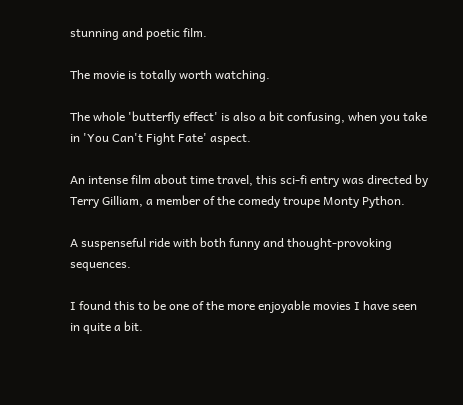stunning and poetic film.

The movie is totally worth watching.

The whole 'butterfly effect' is also a bit confusing, when you take in 'You Can't Fight Fate' aspect.

An intense film about time travel, this sci-fi entry was directed by Terry Gilliam, a member of the comedy troupe Monty Python.

A suspenseful ride with both funny and thought-provoking sequences.

I found this to be one of the more enjoyable movies I have seen in quite a bit.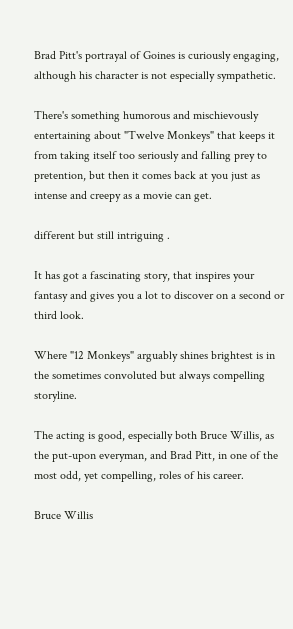Brad Pitt's portrayal of Goines is curiously engaging, although his character is not especially sympathetic.

There's something humorous and mischievously entertaining about "Twelve Monkeys" that keeps it from taking itself too seriously and falling prey to pretention, but then it comes back at you just as intense and creepy as a movie can get.

different but still intriguing .

It has got a fascinating story, that inspires your fantasy and gives you a lot to discover on a second or third look.

Where "12 Monkeys" arguably shines brightest is in the sometimes convoluted but always compelling storyline.

The acting is good, especially both Bruce Willis, as the put-upon everyman, and Brad Pitt, in one of the most odd, yet compelling, roles of his career.

Bruce Willis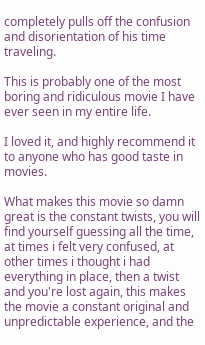completely pulls off the confusion and disorientation of his time traveling.

This is probably one of the most boring and ridiculous movie I have ever seen in my entire life.

I loved it, and highly recommend it to anyone who has good taste in movies.

What makes this movie so damn great is the constant twists, you will find yourself guessing all the time, at times i felt very confused, at other times i thought i had everything in place, then a twist and you're lost again, this makes the movie a constant original and unpredictable experience, and the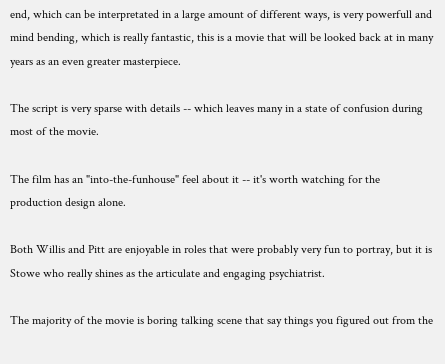end, which can be interpretated in a large amount of different ways, is very powerfull and mind bending, which is really fantastic, this is a movie that will be looked back at in many years as an even greater masterpiece.

The script is very sparse with details -- which leaves many in a state of confusion during most of the movie.

The film has an "into-the-funhouse" feel about it -- it's worth watching for the production design alone.

Both Willis and Pitt are enjoyable in roles that were probably very fun to portray, but it is Stowe who really shines as the articulate and engaging psychiatrist.

The majority of the movie is boring talking scene that say things you figured out from the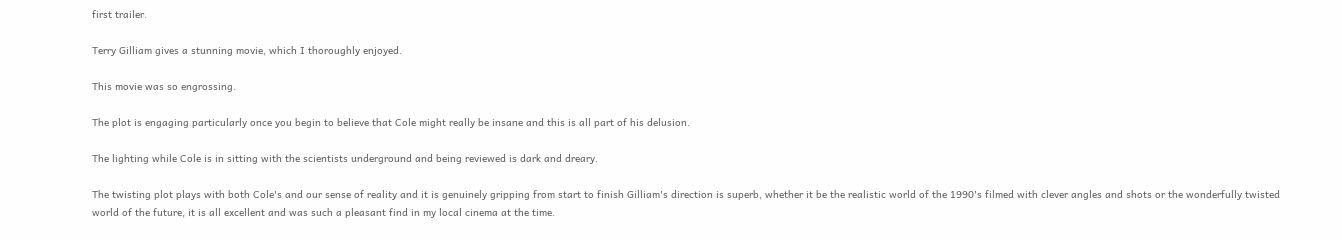first trailer.

Terry Gilliam gives a stunning movie, which I thoroughly enjoyed.

This movie was so engrossing.

The plot is engaging particularly once you begin to believe that Cole might really be insane and this is all part of his delusion.

The lighting while Cole is in sitting with the scientists underground and being reviewed is dark and dreary.

The twisting plot plays with both Cole's and our sense of reality and it is genuinely gripping from start to finish Gilliam's direction is superb, whether it be the realistic world of the 1990's filmed with clever angles and shots or the wonderfully twisted world of the future, it is all excellent and was such a pleasant find in my local cinema at the time.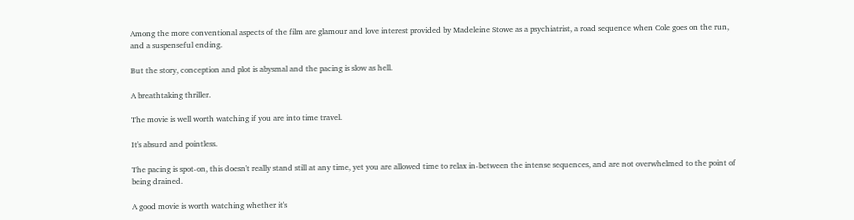Among the more conventional aspects of the film are glamour and love interest provided by Madeleine Stowe as a psychiatrist, a road sequence when Cole goes on the run, and a suspenseful ending.

But the story, conception and plot is abysmal and the pacing is slow as hell.

A breathtaking thriller.

The movie is well worth watching if you are into time travel.

It's absurd and pointless.

The pacing is spot-on, this doesn't really stand still at any time, yet you are allowed time to relax in-between the intense sequences, and are not overwhelmed to the point of being drained.

A good movie is worth watching whether it's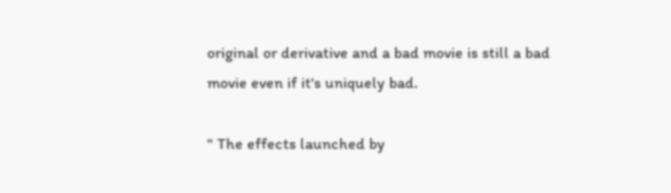original or derivative and a bad movie is still a bad movie even if it's uniquely bad.

" The effects launched by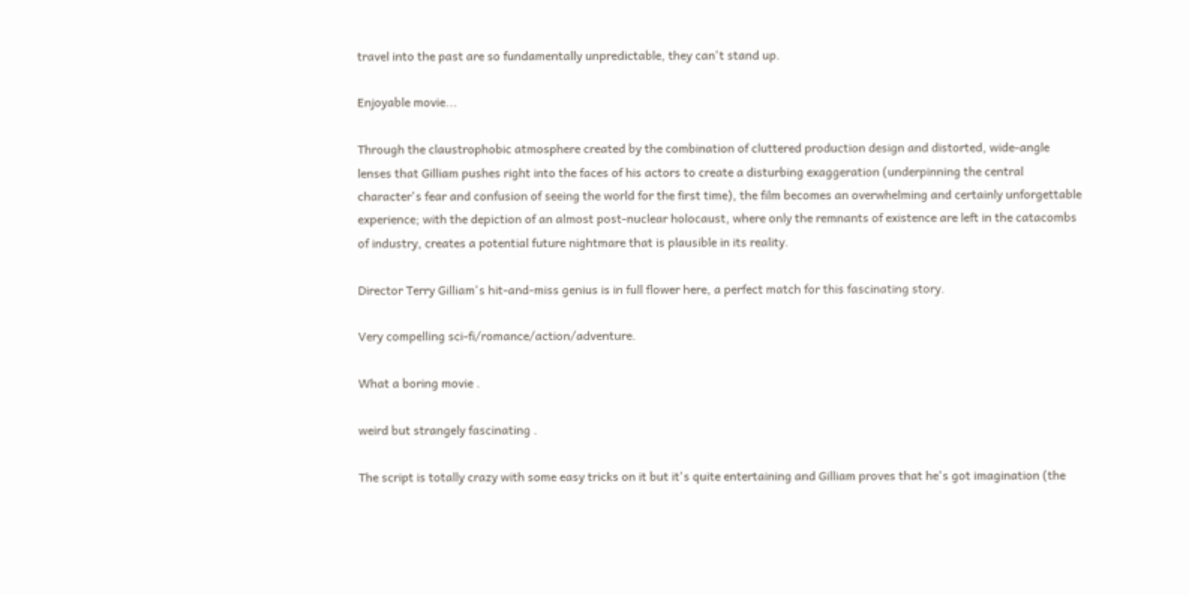travel into the past are so fundamentally unpredictable, they can't stand up.

Enjoyable movie...

Through the claustrophobic atmosphere created by the combination of cluttered production design and distorted, wide-angle lenses that Gilliam pushes right into the faces of his actors to create a disturbing exaggeration (underpinning the central character's fear and confusion of seeing the world for the first time), the film becomes an overwhelming and certainly unforgettable experience; with the depiction of an almost post-nuclear holocaust, where only the remnants of existence are left in the catacombs of industry, creates a potential future nightmare that is plausible in its reality.

Director Terry Gilliam's hit-and-miss genius is in full flower here, a perfect match for this fascinating story.

Very compelling sci-fi/romance/action/adventure.

What a boring movie .

weird but strangely fascinating .

The script is totally crazy with some easy tricks on it but it's quite entertaining and Gilliam proves that he's got imagination (the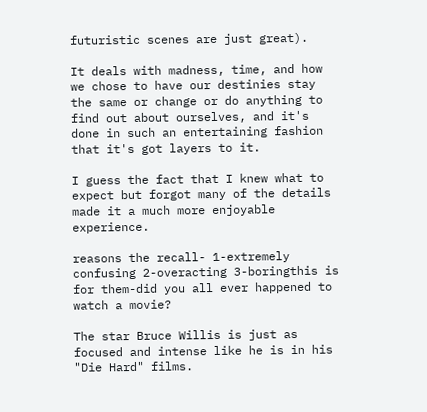futuristic scenes are just great).

It deals with madness, time, and how we chose to have our destinies stay the same or change or do anything to find out about ourselves, and it's done in such an entertaining fashion that it's got layers to it.

I guess the fact that I knew what to expect but forgot many of the details made it a much more enjoyable experience.

reasons the recall- 1-extremely confusing 2-overacting 3-boringthis is for them-did you all ever happened to watch a movie?

The star Bruce Willis is just as focused and intense like he is in his "Die Hard" films.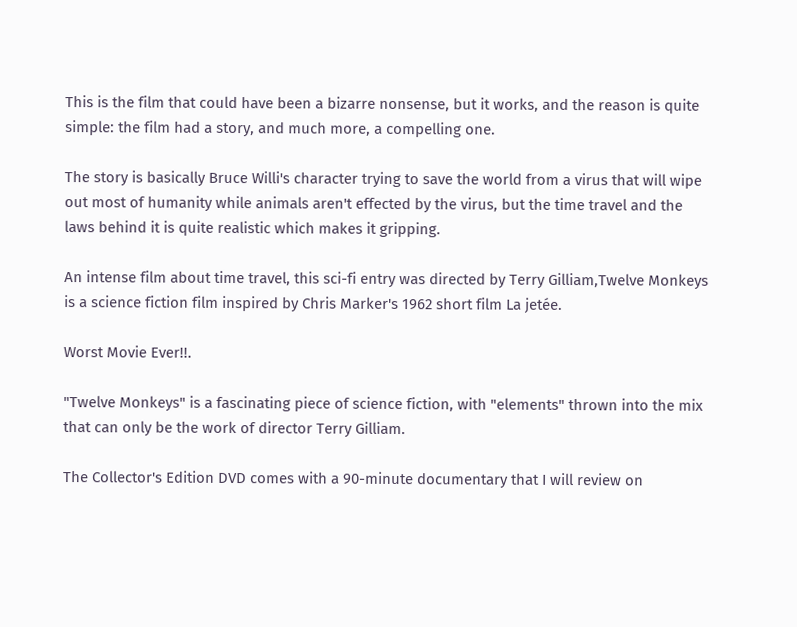This is the film that could have been a bizarre nonsense, but it works, and the reason is quite simple: the film had a story, and much more, a compelling one.

The story is basically Bruce Willi's character trying to save the world from a virus that will wipe out most of humanity while animals aren't effected by the virus, but the time travel and the laws behind it is quite realistic which makes it gripping.

An intense film about time travel, this sci-fi entry was directed by Terry Gilliam,Twelve Monkeys is a science fiction film inspired by Chris Marker's 1962 short film La jetée.

Worst Movie Ever!!.

"Twelve Monkeys" is a fascinating piece of science fiction, with "elements" thrown into the mix that can only be the work of director Terry Gilliam.

The Collector's Edition DVD comes with a 90-minute documentary that I will review on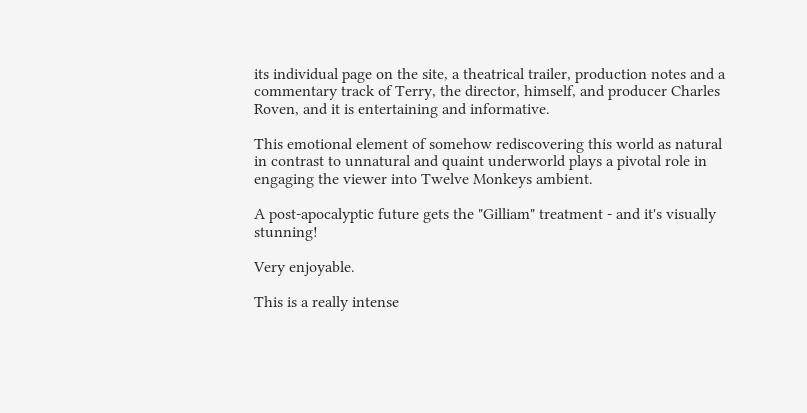its individual page on the site, a theatrical trailer, production notes and a commentary track of Terry, the director, himself, and producer Charles Roven, and it is entertaining and informative.

This emotional element of somehow rediscovering this world as natural in contrast to unnatural and quaint underworld plays a pivotal role in engaging the viewer into Twelve Monkeys ambient.

A post-apocalyptic future gets the "Gilliam" treatment - and it's visually stunning!

Very enjoyable.

This is a really intense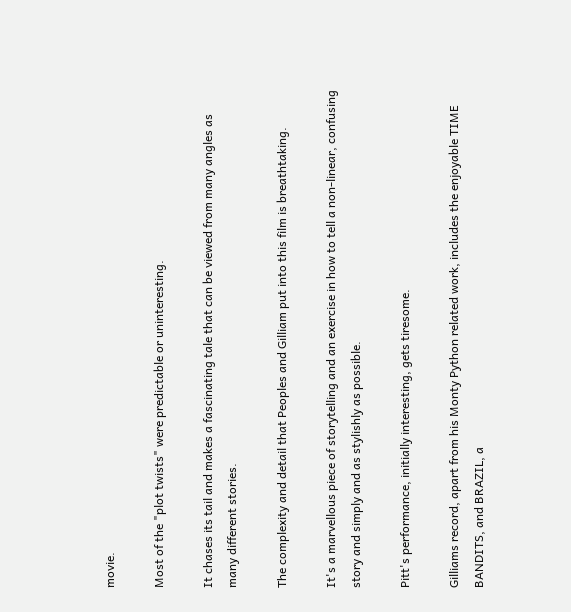movie.

Most of the "plot twists" were predictable or uninteresting.

It chases its tail and makes a fascinating tale that can be viewed from many angles as many different stories.

The complexity and detail that Peoples and Gilliam put into this film is breathtaking.

It's a marvellous piece of storytelling and an exercise in how to tell a non-linear, confusing story and simply and as stylishly as possible.

Pitt's performance, initially interesting, gets tiresome.

Gilliams record, apart from his Monty Python related work, includes the enjoyable TIME BANDITS, and BRAZIL, a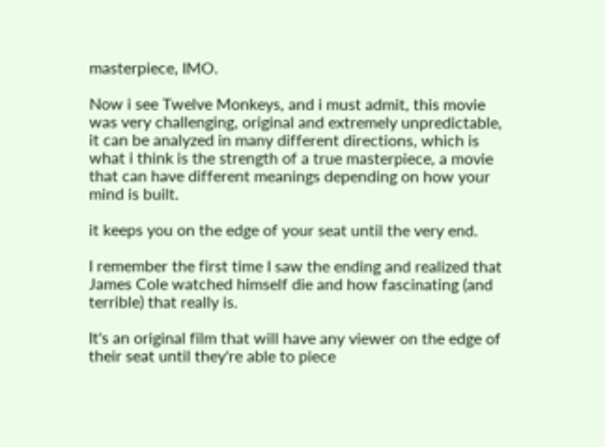masterpiece, IMO.

Now i see Twelve Monkeys, and i must admit, this movie was very challenging, original and extremely unpredictable, it can be analyzed in many different directions, which is what i think is the strength of a true masterpiece, a movie that can have different meanings depending on how your mind is built.

it keeps you on the edge of your seat until the very end.

I remember the first time I saw the ending and realized that James Cole watched himself die and how fascinating (and terrible) that really is.

It's an original film that will have any viewer on the edge of their seat until they're able to piece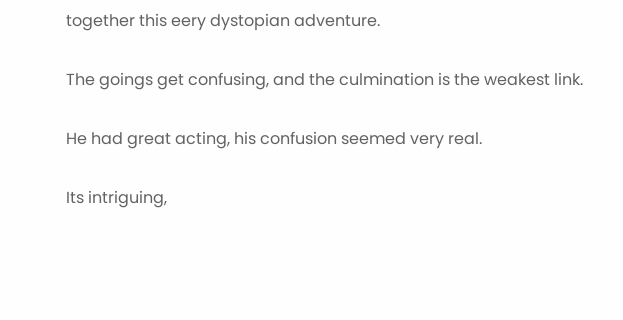together this eery dystopian adventure.

The goings get confusing, and the culmination is the weakest link.

He had great acting, his confusion seemed very real.

Its intriguing,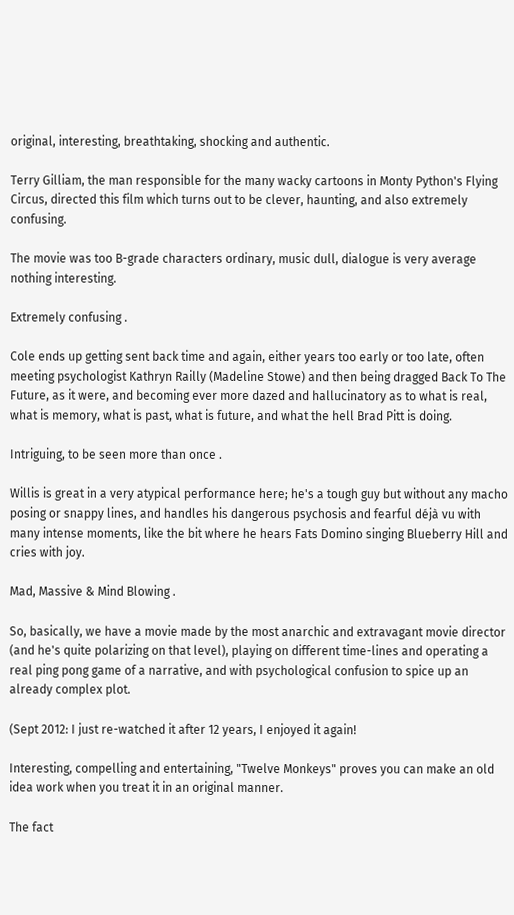original, interesting, breathtaking, shocking and authentic.

Terry Gilliam, the man responsible for the many wacky cartoons in Monty Python's Flying Circus, directed this film which turns out to be clever, haunting, and also extremely confusing.

The movie was too B-grade characters ordinary, music dull, dialogue is very average nothing interesting.

Extremely confusing .

Cole ends up getting sent back time and again, either years too early or too late, often meeting psychologist Kathryn Railly (Madeline Stowe) and then being dragged Back To The Future, as it were, and becoming ever more dazed and hallucinatory as to what is real, what is memory, what is past, what is future, and what the hell Brad Pitt is doing.

Intriguing, to be seen more than once .

Willis is great in a very atypical performance here; he's a tough guy but without any macho posing or snappy lines, and handles his dangerous psychosis and fearful déjà vu with many intense moments, like the bit where he hears Fats Domino singing Blueberry Hill and cries with joy.

Mad, Massive & Mind Blowing .

So, basically, we have a movie made by the most anarchic and extravagant movie director (and he's quite polarizing on that level), playing on different time-lines and operating a real ping pong game of a narrative, and with psychological confusion to spice up an already complex plot.

(Sept 2012: I just re-watched it after 12 years, I enjoyed it again!

Interesting, compelling and entertaining, "Twelve Monkeys" proves you can make an old idea work when you treat it in an original manner.

The fact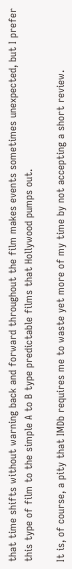that time shifts without warning back and forward throughout the film makes events sometimes unexpected, but I prefer this type of film to the simple A to B type predictable films that Hollywood pumps out.

It is, of course, a pity that IMDb requires me to waste yet more of my time by not accepting a short review.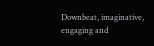Downbeat, imaginative, engaging and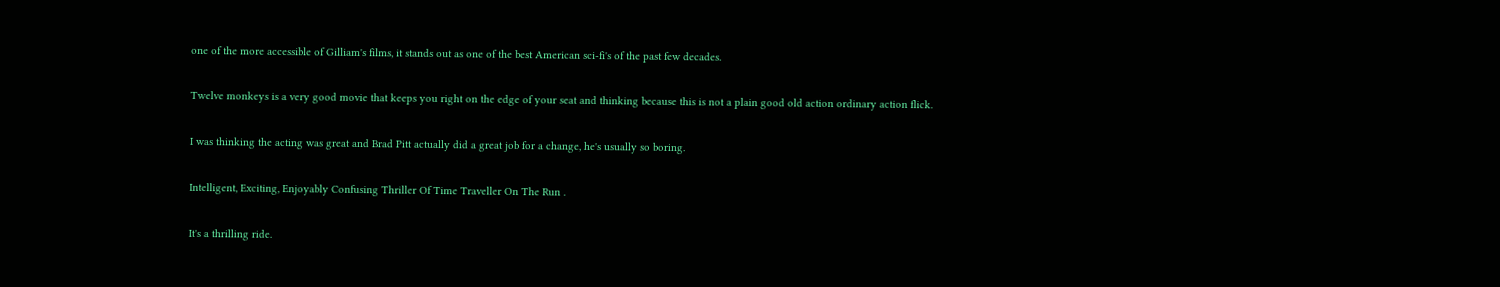one of the more accessible of Gilliam's films, it stands out as one of the best American sci-fi's of the past few decades.

Twelve monkeys is a very good movie that keeps you right on the edge of your seat and thinking because this is not a plain good old action ordinary action flick.

I was thinking the acting was great and Brad Pitt actually did a great job for a change, he's usually so boring.

Intelligent, Exciting, Enjoyably Confusing Thriller Of Time Traveller On The Run .

It's a thrilling ride.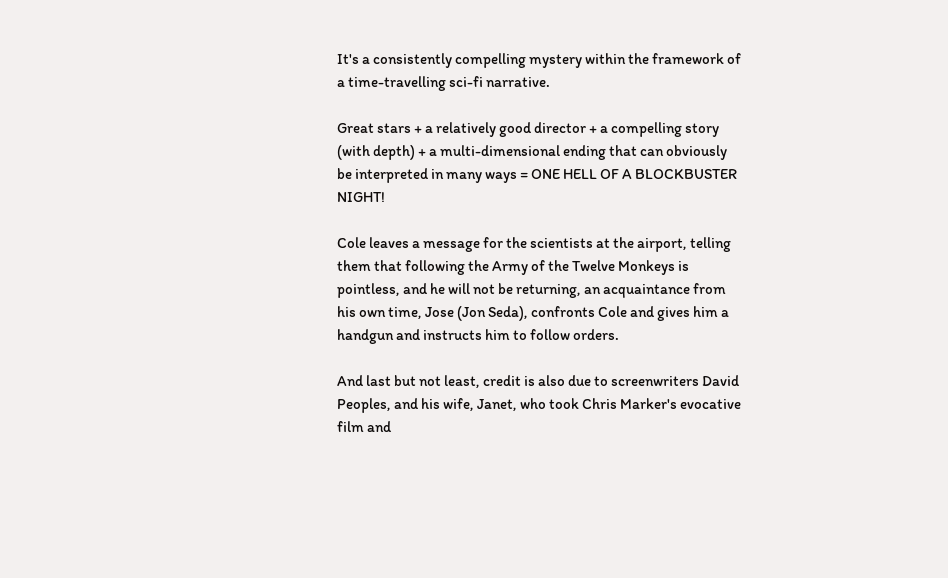It's a consistently compelling mystery within the framework of a time-travelling sci-fi narrative.

Great stars + a relatively good director + a compelling story (with depth) + a multi-dimensional ending that can obviously be interpreted in many ways = ONE HELL OF A BLOCKBUSTER NIGHT!

Cole leaves a message for the scientists at the airport, telling them that following the Army of the Twelve Monkeys is pointless, and he will not be returning, an acquaintance from his own time, Jose (Jon Seda), confronts Cole and gives him a handgun and instructs him to follow orders.

And last but not least, credit is also due to screenwriters David Peoples, and his wife, Janet, who took Chris Marker's evocative film and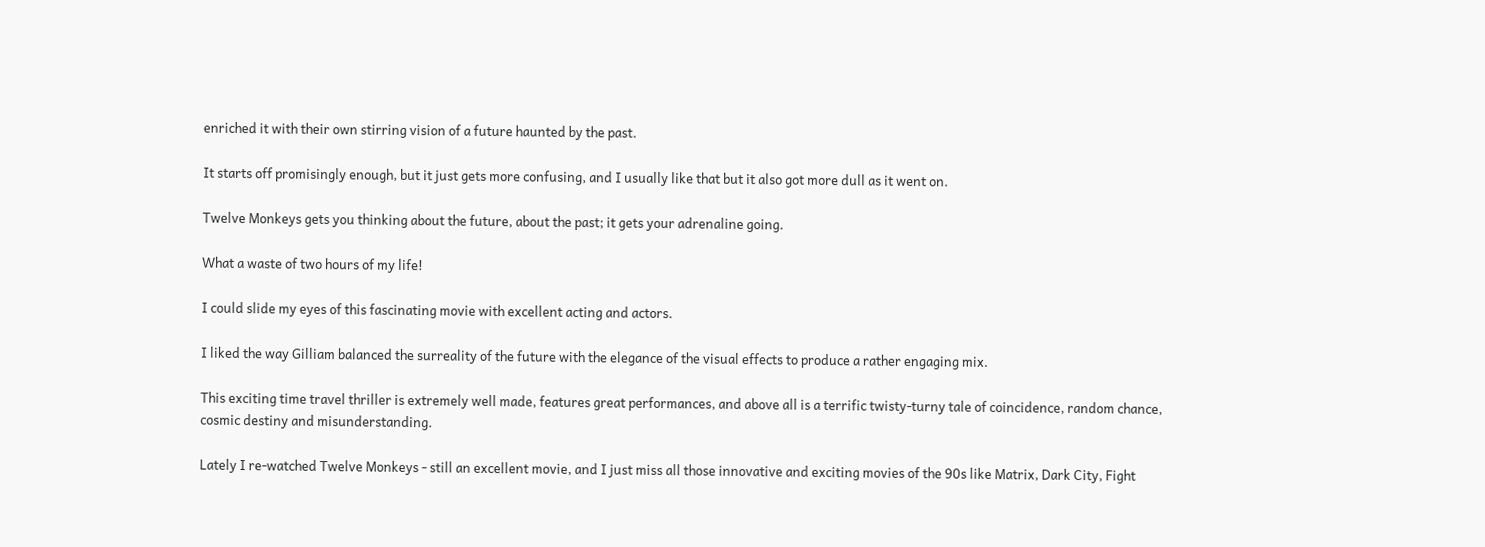enriched it with their own stirring vision of a future haunted by the past.

It starts off promisingly enough, but it just gets more confusing, and I usually like that but it also got more dull as it went on.

Twelve Monkeys gets you thinking about the future, about the past; it gets your adrenaline going.

What a waste of two hours of my life!

I could slide my eyes of this fascinating movie with excellent acting and actors.

I liked the way Gilliam balanced the surreality of the future with the elegance of the visual effects to produce a rather engaging mix.

This exciting time travel thriller is extremely well made, features great performances, and above all is a terrific twisty-turny tale of coincidence, random chance, cosmic destiny and misunderstanding.

Lately I re-watched Twelve Monkeys - still an excellent movie, and I just miss all those innovative and exciting movies of the 90s like Matrix, Dark City, Fight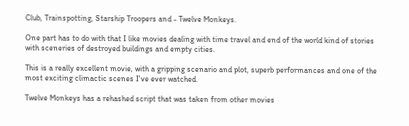Club, Trainspotting, Starship Troopers and - Twelve Monkeys.

One part has to do with that I like movies dealing with time travel and end of the world kind of stories with sceneries of destroyed buildings and empty cities.

This is a really excellent movie, with a gripping scenario and plot, superb performances and one of the most exciting climactic scenes I've ever watched.

Twelve Monkeys has a rehashed script that was taken from other movies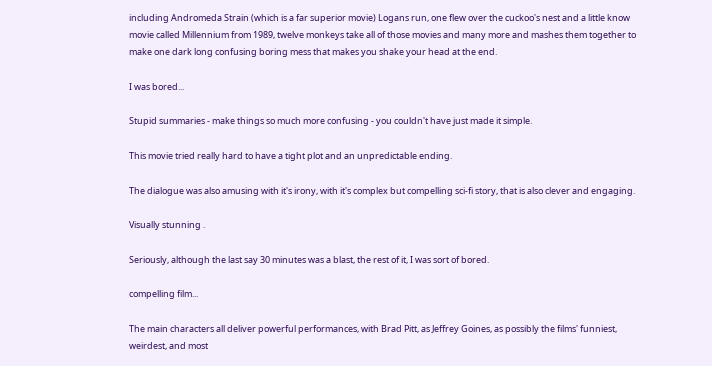including Andromeda Strain (which is a far superior movie) Logans run, one flew over the cuckoo's nest and a little know movie called Millennium from 1989, twelve monkeys take all of those movies and many more and mashes them together to make one dark long confusing boring mess that makes you shake your head at the end.

I was bored...

Stupid summaries - make things so much more confusing - you couldn't have just made it simple.

This movie tried really hard to have a tight plot and an unpredictable ending.

The dialogue was also amusing with it's irony, with it's complex but compelling sci-fi story, that is also clever and engaging.

Visually stunning .

Seriously, although the last say 30 minutes was a blast, the rest of it, I was sort of bored.

compelling film...

The main characters all deliver powerful performances, with Brad Pitt, as Jeffrey Goines, as possibly the films' funniest, weirdest, and most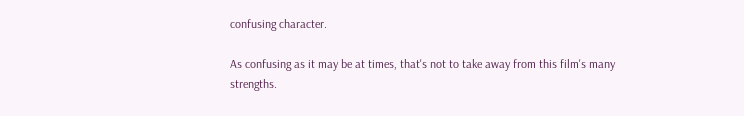confusing character.

As confusing as it may be at times, that's not to take away from this film's many strengths.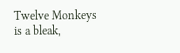Twelve Monkeys is a bleak,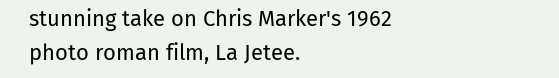stunning take on Chris Marker's 1962 photo roman film, La Jetee.